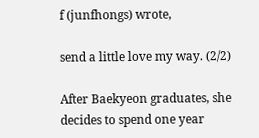f (junfhongs) wrote,

send a little love my way. (2/2)

After Baekyeon graduates, she decides to spend one year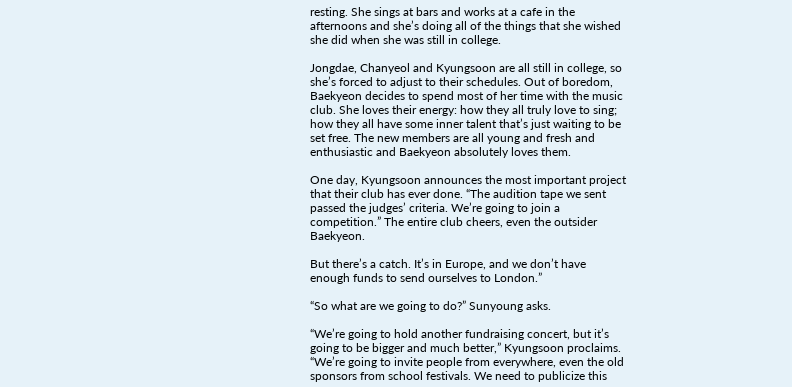resting. She sings at bars and works at a cafe in the afternoons and she’s doing all of the things that she wished she did when she was still in college.

Jongdae, Chanyeol and Kyungsoon are all still in college, so she’s forced to adjust to their schedules. Out of boredom, Baekyeon decides to spend most of her time with the music club. She loves their energy: how they all truly love to sing; how they all have some inner talent that’s just waiting to be set free. The new members are all young and fresh and enthusiastic and Baekyeon absolutely loves them.

One day, Kyungsoon announces the most important project that their club has ever done. “The audition tape we sent passed the judges’ criteria. We’re going to join a competition.” The entire club cheers, even the outsider Baekyeon.

But there’s a catch. It’s in Europe, and we don’t have enough funds to send ourselves to London.”

“So what are we going to do?” Sunyoung asks.

“We’re going to hold another fundraising concert, but it’s going to be bigger and much better,” Kyungsoon proclaims. “We’re going to invite people from everywhere, even the old sponsors from school festivals. We need to publicize this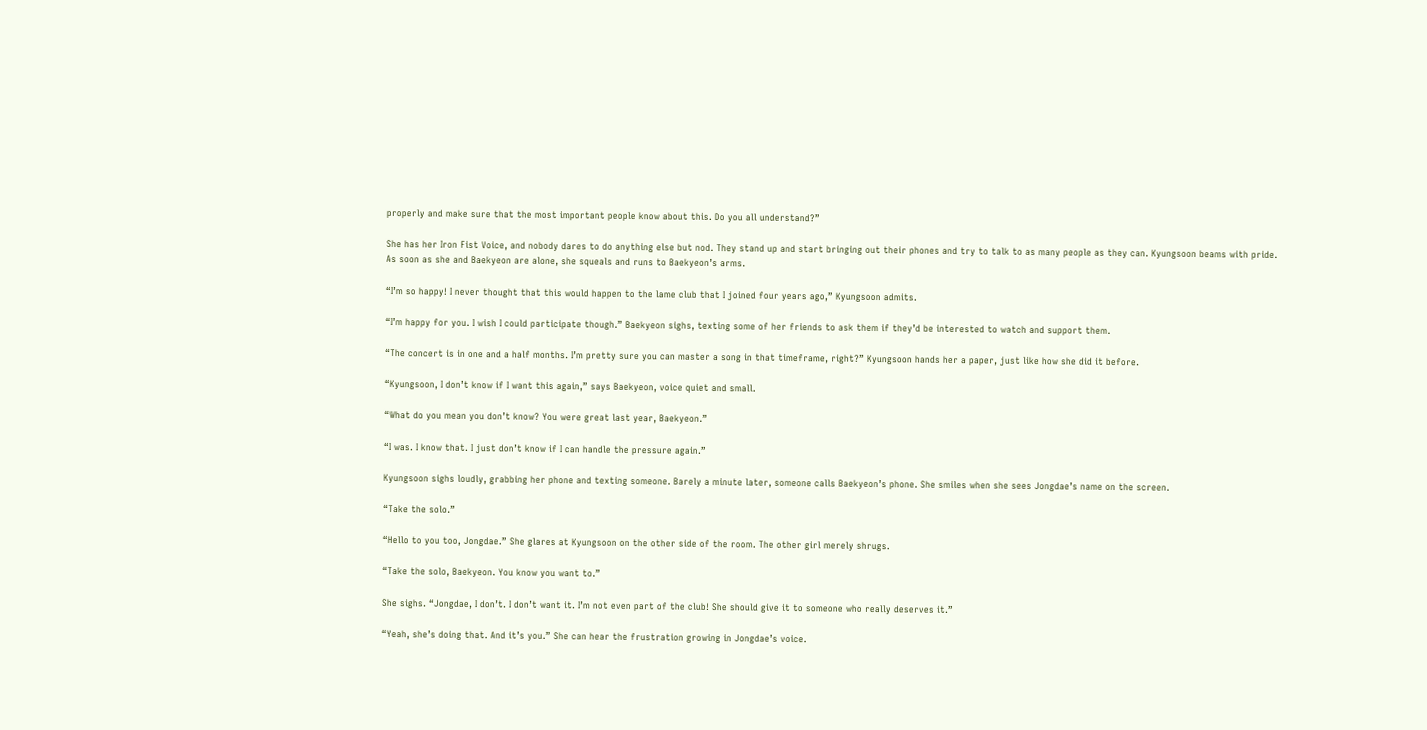properly and make sure that the most important people know about this. Do you all understand?”

She has her Iron Fist Voice, and nobody dares to do anything else but nod. They stand up and start bringing out their phones and try to talk to as many people as they can. Kyungsoon beams with pride. As soon as she and Baekyeon are alone, she squeals and runs to Baekyeon’s arms.

“I’m so happy! I never thought that this would happen to the lame club that I joined four years ago,” Kyungsoon admits.

“I’m happy for you. I wish I could participate though.” Baekyeon sighs, texting some of her friends to ask them if they’d be interested to watch and support them.

“The concert is in one and a half months. I’m pretty sure you can master a song in that timeframe, right?” Kyungsoon hands her a paper, just like how she did it before.

“Kyungsoon, I don’t know if I want this again,” says Baekyeon, voice quiet and small.

“What do you mean you don’t know? You were great last year, Baekyeon.”

“I was. I know that. I just don’t know if I can handle the pressure again.”

Kyungsoon sighs loudly, grabbing her phone and texting someone. Barely a minute later, someone calls Baekyeon’s phone. She smiles when she sees Jongdae’s name on the screen.

“Take the solo.”

“Hello to you too, Jongdae.” She glares at Kyungsoon on the other side of the room. The other girl merely shrugs.

“Take the solo, Baekyeon. You know you want to.”

She sighs. “Jongdae, I don’t. I don’t want it. I’m not even part of the club! She should give it to someone who really deserves it.”

“Yeah, she’s doing that. And it’s you.” She can hear the frustration growing in Jongdae’s voice.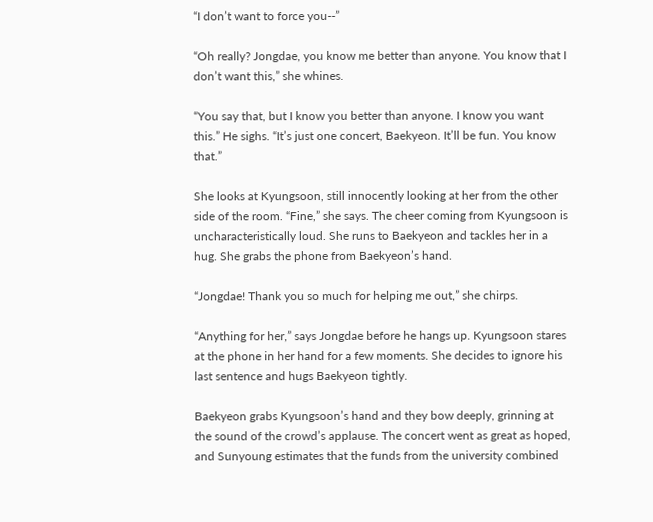“I don’t want to force you--”

“Oh really? Jongdae, you know me better than anyone. You know that I don’t want this,” she whines.

“You say that, but I know you better than anyone. I know you want this.” He sighs. “It’s just one concert, Baekyeon. It’ll be fun. You know that.”

She looks at Kyungsoon, still innocently looking at her from the other side of the room. “Fine,” she says. The cheer coming from Kyungsoon is uncharacteristically loud. She runs to Baekyeon and tackles her in a hug. She grabs the phone from Baekyeon’s hand.

“Jongdae! Thank you so much for helping me out,” she chirps.

“Anything for her,” says Jongdae before he hangs up. Kyungsoon stares at the phone in her hand for a few moments. She decides to ignore his last sentence and hugs Baekyeon tightly.

Baekyeon grabs Kyungsoon’s hand and they bow deeply, grinning at the sound of the crowd’s applause. The concert went as great as hoped, and Sunyoung estimates that the funds from the university combined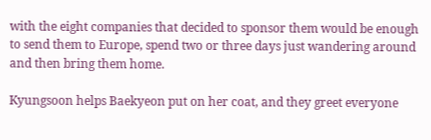with the eight companies that decided to sponsor them would be enough to send them to Europe, spend two or three days just wandering around and then bring them home.

Kyungsoon helps Baekyeon put on her coat, and they greet everyone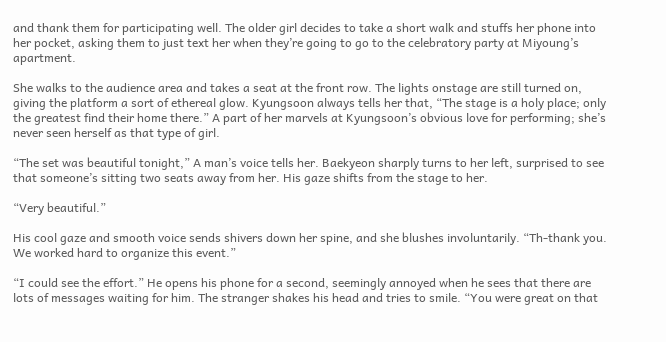and thank them for participating well. The older girl decides to take a short walk and stuffs her phone into her pocket, asking them to just text her when they’re going to go to the celebratory party at Miyoung’s apartment.

She walks to the audience area and takes a seat at the front row. The lights onstage are still turned on, giving the platform a sort of ethereal glow. Kyungsoon always tells her that, “The stage is a holy place; only the greatest find their home there.” A part of her marvels at Kyungsoon’s obvious love for performing; she’s never seen herself as that type of girl.

“The set was beautiful tonight,” A man’s voice tells her. Baekyeon sharply turns to her left, surprised to see that someone’s sitting two seats away from her. His gaze shifts from the stage to her.

“Very beautiful.”

His cool gaze and smooth voice sends shivers down her spine, and she blushes involuntarily. “Th-thank you. We worked hard to organize this event.”

“I could see the effort.” He opens his phone for a second, seemingly annoyed when he sees that there are lots of messages waiting for him. The stranger shakes his head and tries to smile. “You were great on that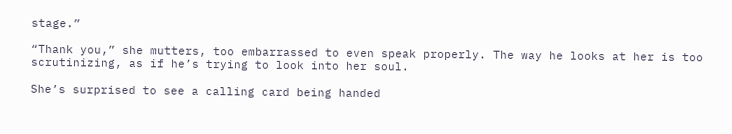stage.”

“Thank you,” she mutters, too embarrassed to even speak properly. The way he looks at her is too scrutinizing, as if he’s trying to look into her soul.

She’s surprised to see a calling card being handed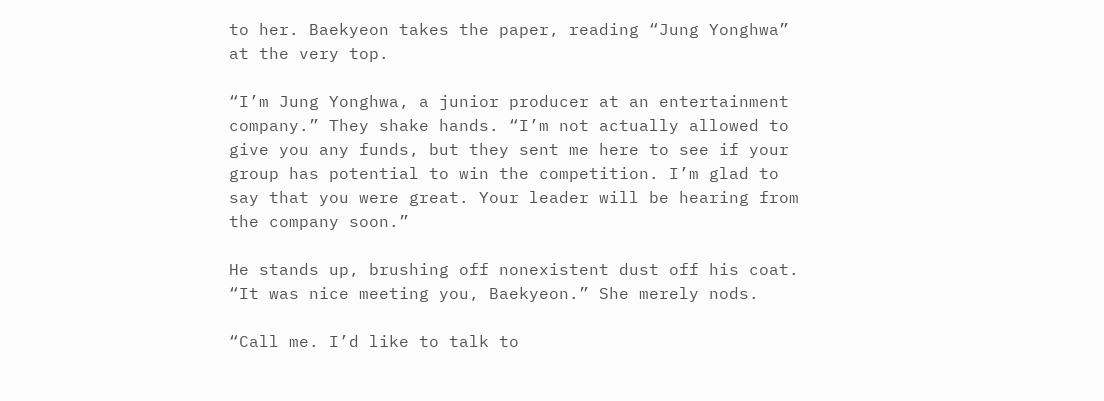to her. Baekyeon takes the paper, reading “Jung Yonghwa” at the very top.

“I’m Jung Yonghwa, a junior producer at an entertainment company.” They shake hands. “I’m not actually allowed to give you any funds, but they sent me here to see if your group has potential to win the competition. I’m glad to say that you were great. Your leader will be hearing from the company soon.”

He stands up, brushing off nonexistent dust off his coat. “It was nice meeting you, Baekyeon.” She merely nods.

“Call me. I’d like to talk to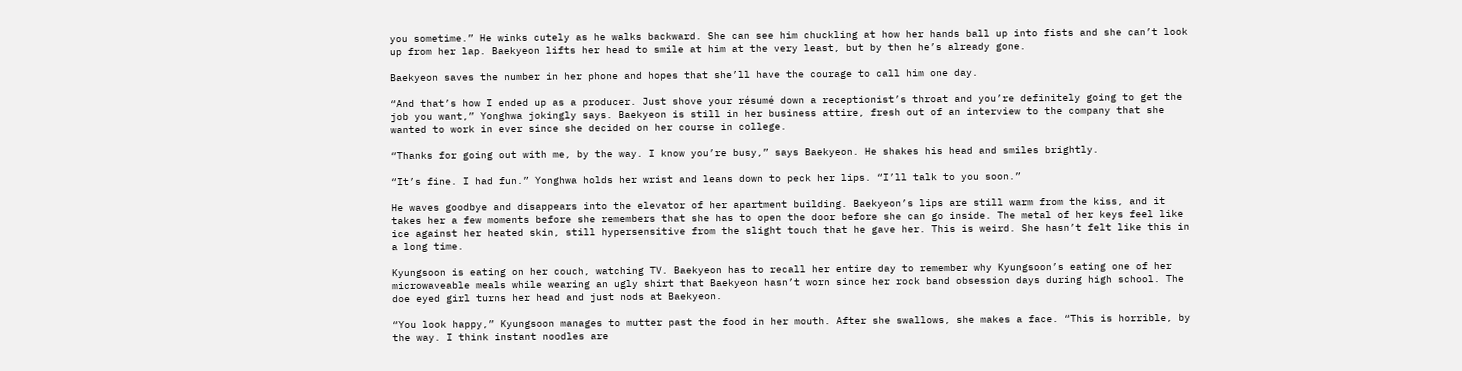you sometime.” He winks cutely as he walks backward. She can see him chuckling at how her hands ball up into fists and she can’t look up from her lap. Baekyeon lifts her head to smile at him at the very least, but by then he’s already gone.

Baekyeon saves the number in her phone and hopes that she’ll have the courage to call him one day.

“And that’s how I ended up as a producer. Just shove your résumé down a receptionist’s throat and you’re definitely going to get the job you want,” Yonghwa jokingly says. Baekyeon is still in her business attire, fresh out of an interview to the company that she wanted to work in ever since she decided on her course in college.

“Thanks for going out with me, by the way. I know you’re busy,” says Baekyeon. He shakes his head and smiles brightly.

“It’s fine. I had fun.” Yonghwa holds her wrist and leans down to peck her lips. “I’ll talk to you soon.”

He waves goodbye and disappears into the elevator of her apartment building. Baekyeon’s lips are still warm from the kiss, and it takes her a few moments before she remembers that she has to open the door before she can go inside. The metal of her keys feel like ice against her heated skin, still hypersensitive from the slight touch that he gave her. This is weird. She hasn’t felt like this in a long time.

Kyungsoon is eating on her couch, watching TV. Baekyeon has to recall her entire day to remember why Kyungsoon’s eating one of her microwaveable meals while wearing an ugly shirt that Baekyeon hasn’t worn since her rock band obsession days during high school. The doe eyed girl turns her head and just nods at Baekyeon.

“You look happy,” Kyungsoon manages to mutter past the food in her mouth. After she swallows, she makes a face. “This is horrible, by the way. I think instant noodles are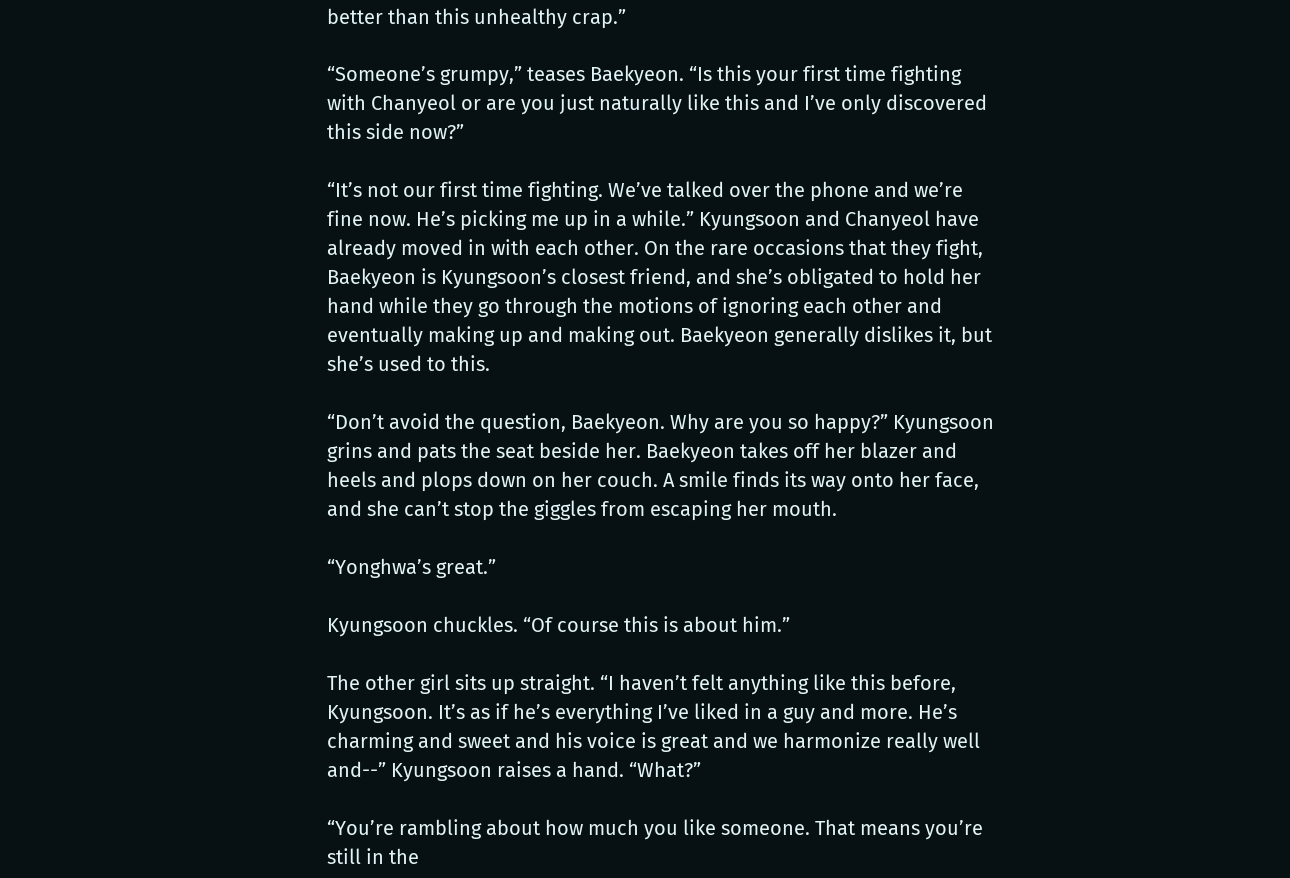better than this unhealthy crap.”

“Someone’s grumpy,” teases Baekyeon. “Is this your first time fighting with Chanyeol or are you just naturally like this and I’ve only discovered this side now?”

“It’s not our first time fighting. We’ve talked over the phone and we’re fine now. He’s picking me up in a while.” Kyungsoon and Chanyeol have already moved in with each other. On the rare occasions that they fight, Baekyeon is Kyungsoon’s closest friend, and she’s obligated to hold her hand while they go through the motions of ignoring each other and eventually making up and making out. Baekyeon generally dislikes it, but she’s used to this.

“Don’t avoid the question, Baekyeon. Why are you so happy?” Kyungsoon grins and pats the seat beside her. Baekyeon takes off her blazer and heels and plops down on her couch. A smile finds its way onto her face, and she can’t stop the giggles from escaping her mouth.

“Yonghwa’s great.”

Kyungsoon chuckles. “Of course this is about him.”

The other girl sits up straight. “I haven’t felt anything like this before, Kyungsoon. It’s as if he’s everything I’ve liked in a guy and more. He’s charming and sweet and his voice is great and we harmonize really well and--” Kyungsoon raises a hand. “What?”

“You’re rambling about how much you like someone. That means you’re still in the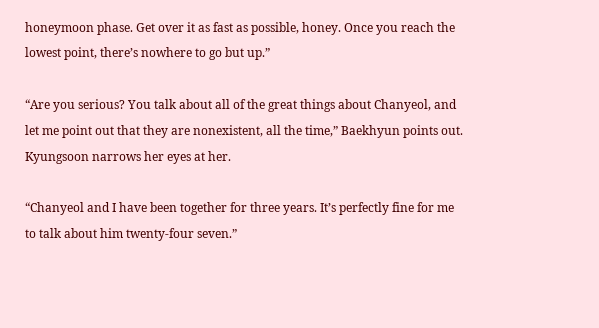honeymoon phase. Get over it as fast as possible, honey. Once you reach the lowest point, there’s nowhere to go but up.”

“Are you serious? You talk about all of the great things about Chanyeol, and let me point out that they are nonexistent, all the time,” Baekhyun points out. Kyungsoon narrows her eyes at her.

“Chanyeol and I have been together for three years. It’s perfectly fine for me to talk about him twenty-four seven.”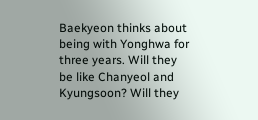Baekyeon thinks about being with Yonghwa for three years. Will they be like Chanyeol and Kyungsoon? Will they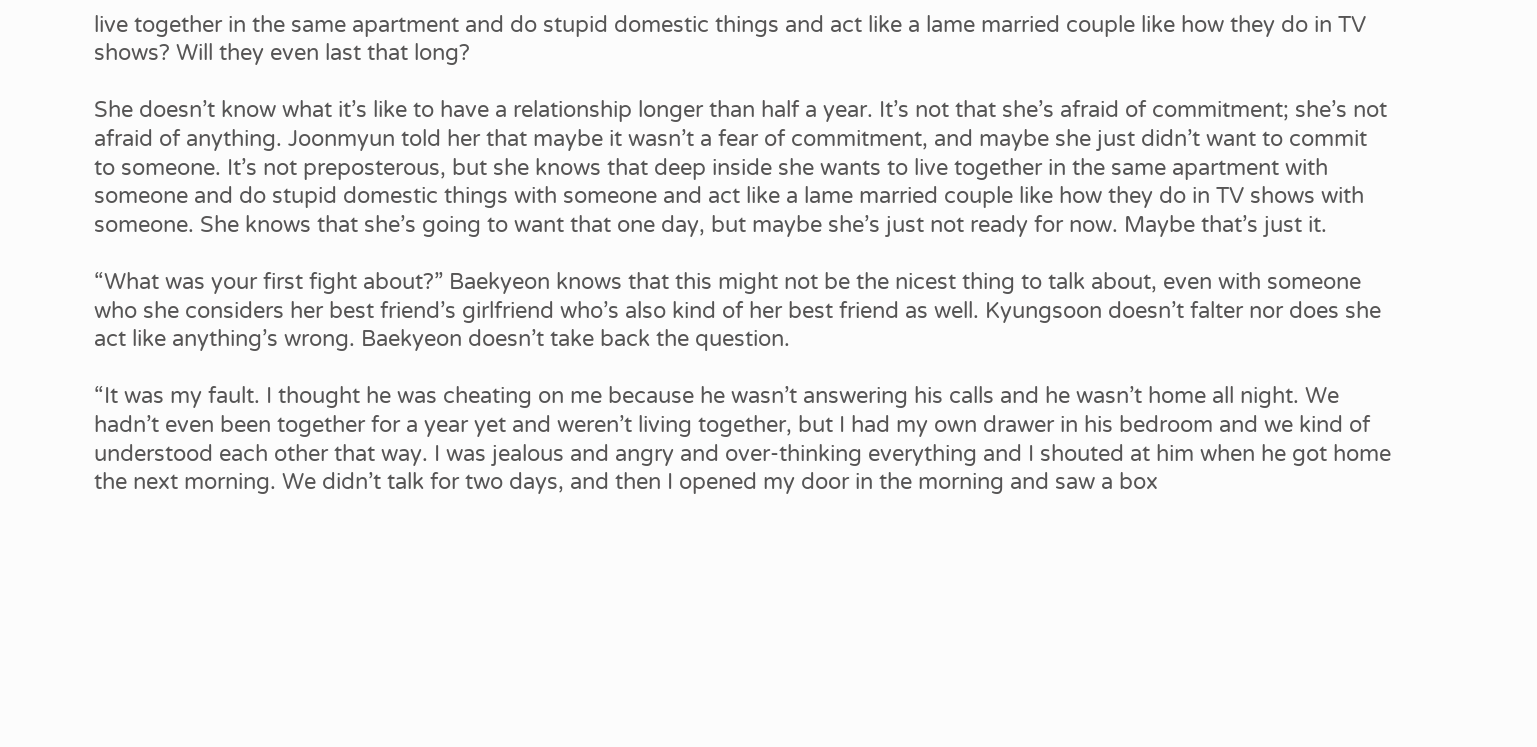live together in the same apartment and do stupid domestic things and act like a lame married couple like how they do in TV shows? Will they even last that long?

She doesn’t know what it’s like to have a relationship longer than half a year. It’s not that she’s afraid of commitment; she’s not afraid of anything. Joonmyun told her that maybe it wasn’t a fear of commitment, and maybe she just didn’t want to commit to someone. It’s not preposterous, but she knows that deep inside she wants to live together in the same apartment with someone and do stupid domestic things with someone and act like a lame married couple like how they do in TV shows with someone. She knows that she’s going to want that one day, but maybe she’s just not ready for now. Maybe that’s just it.

“What was your first fight about?” Baekyeon knows that this might not be the nicest thing to talk about, even with someone who she considers her best friend’s girlfriend who’s also kind of her best friend as well. Kyungsoon doesn’t falter nor does she act like anything’s wrong. Baekyeon doesn’t take back the question.

“It was my fault. I thought he was cheating on me because he wasn’t answering his calls and he wasn’t home all night. We hadn’t even been together for a year yet and weren’t living together, but I had my own drawer in his bedroom and we kind of understood each other that way. I was jealous and angry and over-thinking everything and I shouted at him when he got home the next morning. We didn’t talk for two days, and then I opened my door in the morning and saw a box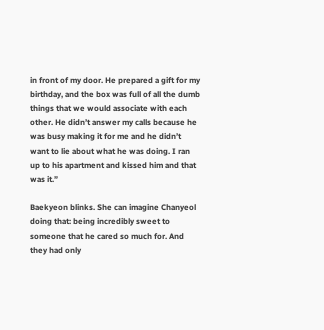in front of my door. He prepared a gift for my birthday, and the box was full of all the dumb things that we would associate with each other. He didn’t answer my calls because he was busy making it for me and he didn’t want to lie about what he was doing. I ran up to his apartment and kissed him and that was it.”

Baekyeon blinks. She can imagine Chanyeol doing that: being incredibly sweet to someone that he cared so much for. And they had only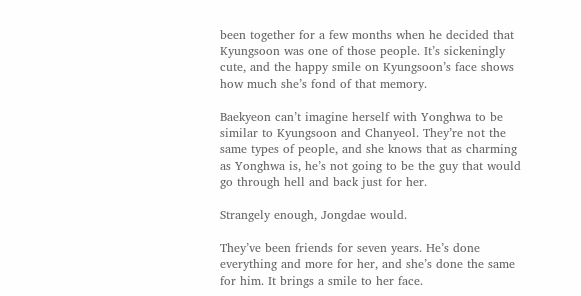been together for a few months when he decided that Kyungsoon was one of those people. It’s sickeningly cute, and the happy smile on Kyungsoon’s face shows how much she’s fond of that memory.

Baekyeon can’t imagine herself with Yonghwa to be similar to Kyungsoon and Chanyeol. They’re not the same types of people, and she knows that as charming as Yonghwa is, he’s not going to be the guy that would go through hell and back just for her.

Strangely enough, Jongdae would.

They’ve been friends for seven years. He’s done everything and more for her, and she’s done the same for him. It brings a smile to her face.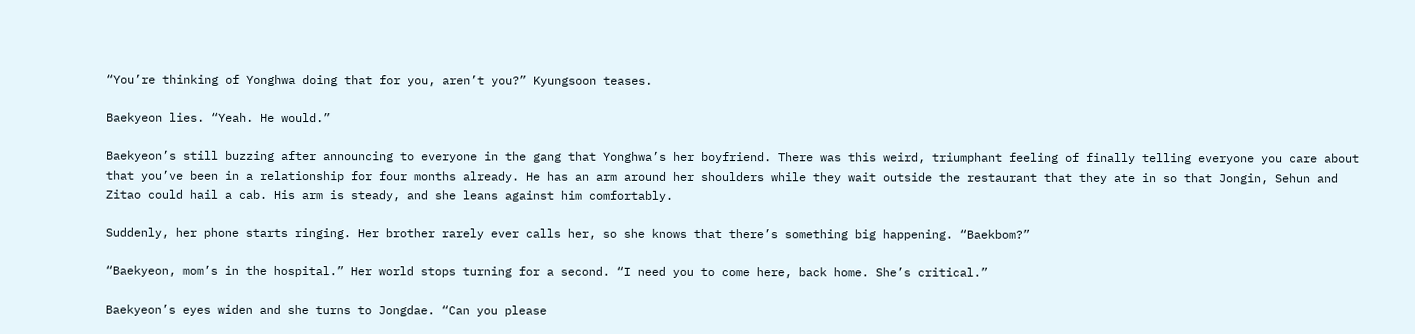“You’re thinking of Yonghwa doing that for you, aren’t you?” Kyungsoon teases.

Baekyeon lies. “Yeah. He would.”

Baekyeon’s still buzzing after announcing to everyone in the gang that Yonghwa’s her boyfriend. There was this weird, triumphant feeling of finally telling everyone you care about that you’ve been in a relationship for four months already. He has an arm around her shoulders while they wait outside the restaurant that they ate in so that Jongin, Sehun and Zitao could hail a cab. His arm is steady, and she leans against him comfortably.

Suddenly, her phone starts ringing. Her brother rarely ever calls her, so she knows that there’s something big happening. “Baekbom?”

“Baekyeon, mom’s in the hospital.” Her world stops turning for a second. “I need you to come here, back home. She’s critical.”

Baekyeon’s eyes widen and she turns to Jongdae. “Can you please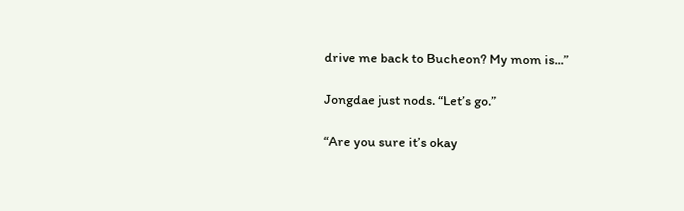drive me back to Bucheon? My mom is...”

Jongdae just nods. “Let’s go.”

“Are you sure it’s okay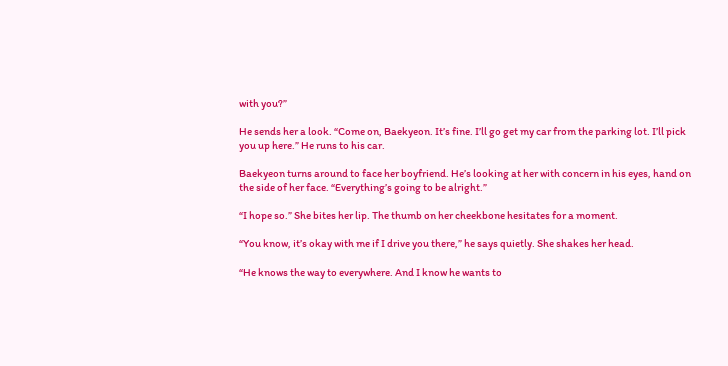with you?”

He sends her a look. “Come on, Baekyeon. It’s fine. I’ll go get my car from the parking lot. I’ll pick you up here.” He runs to his car.

Baekyeon turns around to face her boyfriend. He’s looking at her with concern in his eyes, hand on the side of her face. “Everything’s going to be alright.”

“I hope so.” She bites her lip. The thumb on her cheekbone hesitates for a moment.

“You know, it’s okay with me if I drive you there,” he says quietly. She shakes her head.

“He knows the way to everywhere. And I know he wants to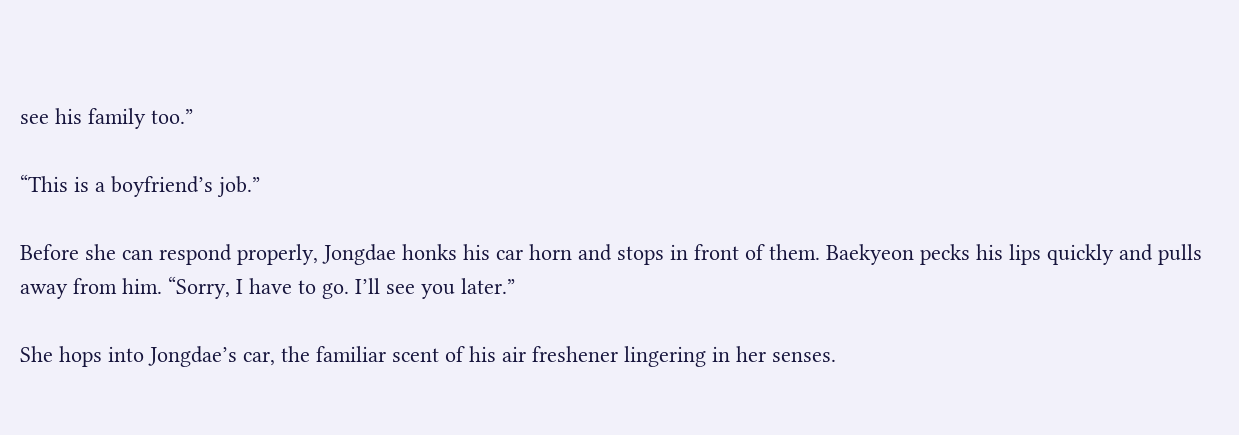see his family too.”

“This is a boyfriend’s job.”

Before she can respond properly, Jongdae honks his car horn and stops in front of them. Baekyeon pecks his lips quickly and pulls away from him. “Sorry, I have to go. I’ll see you later.”

She hops into Jongdae’s car, the familiar scent of his air freshener lingering in her senses.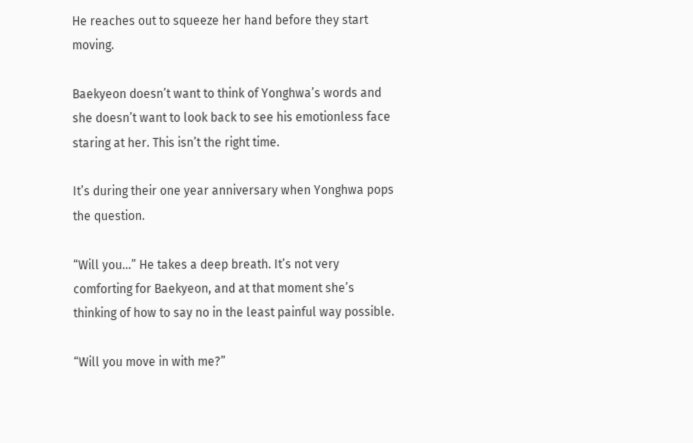He reaches out to squeeze her hand before they start moving.

Baekyeon doesn’t want to think of Yonghwa’s words and she doesn’t want to look back to see his emotionless face staring at her. This isn’t the right time.

It’s during their one year anniversary when Yonghwa pops the question.

“Will you...” He takes a deep breath. It’s not very comforting for Baekyeon, and at that moment she’s thinking of how to say no in the least painful way possible.

“Will you move in with me?”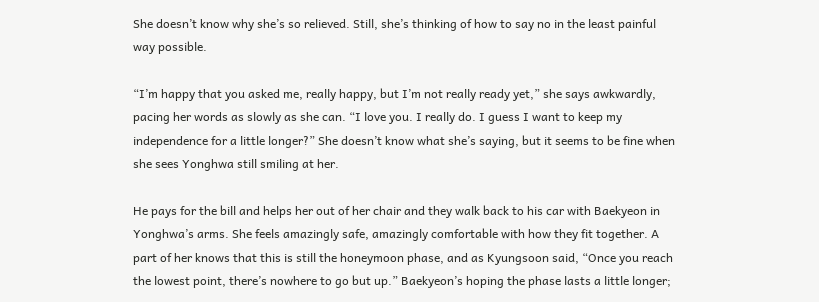She doesn’t know why she’s so relieved. Still, she’s thinking of how to say no in the least painful way possible.

“I’m happy that you asked me, really happy, but I’m not really ready yet,” she says awkwardly, pacing her words as slowly as she can. “I love you. I really do. I guess I want to keep my independence for a little longer?” She doesn’t know what she’s saying, but it seems to be fine when she sees Yonghwa still smiling at her.

He pays for the bill and helps her out of her chair and they walk back to his car with Baekyeon in Yonghwa’s arms. She feels amazingly safe, amazingly comfortable with how they fit together. A part of her knows that this is still the honeymoon phase, and as Kyungsoon said, “Once you reach the lowest point, there’s nowhere to go but up.” Baekyeon’s hoping the phase lasts a little longer;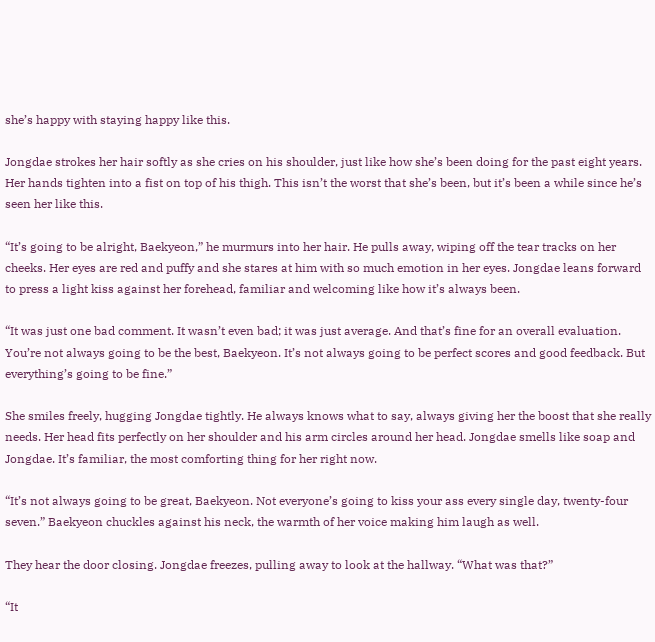she’s happy with staying happy like this.

Jongdae strokes her hair softly as she cries on his shoulder, just like how she’s been doing for the past eight years. Her hands tighten into a fist on top of his thigh. This isn’t the worst that she’s been, but it’s been a while since he’s seen her like this.

“It’s going to be alright, Baekyeon,” he murmurs into her hair. He pulls away, wiping off the tear tracks on her cheeks. Her eyes are red and puffy and she stares at him with so much emotion in her eyes. Jongdae leans forward to press a light kiss against her forehead, familiar and welcoming like how it’s always been.

“It was just one bad comment. It wasn’t even bad; it was just average. And that’s fine for an overall evaluation. You’re not always going to be the best, Baekyeon. It’s not always going to be perfect scores and good feedback. But everything’s going to be fine.”

She smiles freely, hugging Jongdae tightly. He always knows what to say, always giving her the boost that she really needs. Her head fits perfectly on her shoulder and his arm circles around her head. Jongdae smells like soap and Jongdae. It’s familiar, the most comforting thing for her right now.

“It’s not always going to be great, Baekyeon. Not everyone’s going to kiss your ass every single day, twenty-four seven.” Baekyeon chuckles against his neck, the warmth of her voice making him laugh as well.

They hear the door closing. Jongdae freezes, pulling away to look at the hallway. “What was that?”

“It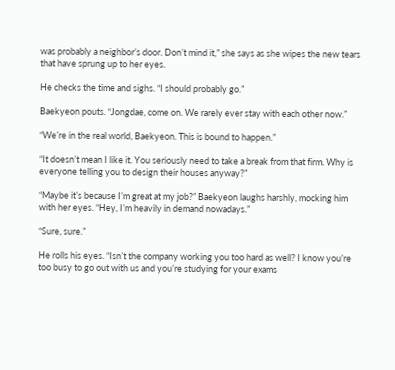was probably a neighbor’s door. Don’t mind it,” she says as she wipes the new tears that have sprung up to her eyes.

He checks the time and sighs. “I should probably go.”

Baekyeon pouts. “Jongdae, come on. We rarely ever stay with each other now.”

“We’re in the real world, Baekyeon. This is bound to happen.”

“It doesn’t mean I like it. You seriously need to take a break from that firm. Why is everyone telling you to design their houses anyway?”

“Maybe it’s because I’m great at my job?” Baekyeon laughs harshly, mocking him with her eyes. “Hey, I’m heavily in demand nowadays.”

“Sure, sure.”

He rolls his eyes. “Isn’t the company working you too hard as well? I know you’re too busy to go out with us and you’re studying for your exams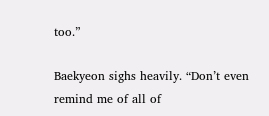too.”

Baekyeon sighs heavily. “Don’t even remind me of all of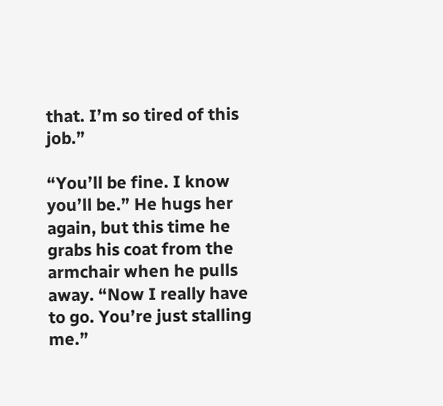that. I’m so tired of this job.”

“You’ll be fine. I know you’ll be.” He hugs her again, but this time he grabs his coat from the armchair when he pulls away. “Now I really have to go. You’re just stalling me.”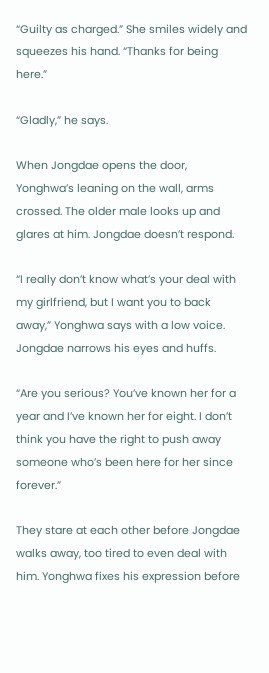“Guilty as charged.” She smiles widely and squeezes his hand. “Thanks for being here.”

“Gladly,” he says.

When Jongdae opens the door, Yonghwa’s leaning on the wall, arms crossed. The older male looks up and glares at him. Jongdae doesn’t respond.

“I really don’t know what’s your deal with my girlfriend, but I want you to back away,” Yonghwa says with a low voice. Jongdae narrows his eyes and huffs.

“Are you serious? You’ve known her for a year and I’ve known her for eight. I don’t think you have the right to push away someone who’s been here for her since forever.”

They stare at each other before Jongdae walks away, too tired to even deal with him. Yonghwa fixes his expression before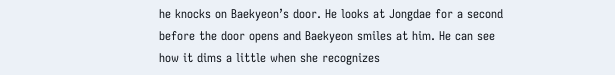he knocks on Baekyeon’s door. He looks at Jongdae for a second before the door opens and Baekyeon smiles at him. He can see how it dims a little when she recognizes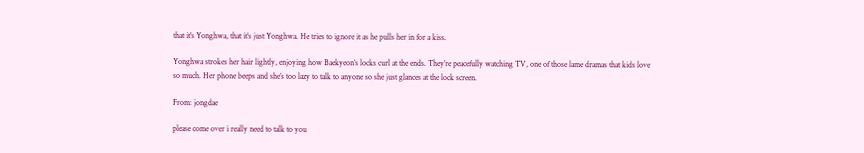that it’s Yonghwa, that it’s just Yonghwa. He tries to ignore it as he pulls her in for a kiss.

Yonghwa strokes her hair lightly, enjoying how Baekyeon’s locks curl at the ends. They’re peacefully watching TV, one of those lame dramas that kids love so much. Her phone beeps and she’s too lazy to talk to anyone so she just glances at the lock screen.

From: jongdae

please come over i really need to talk to you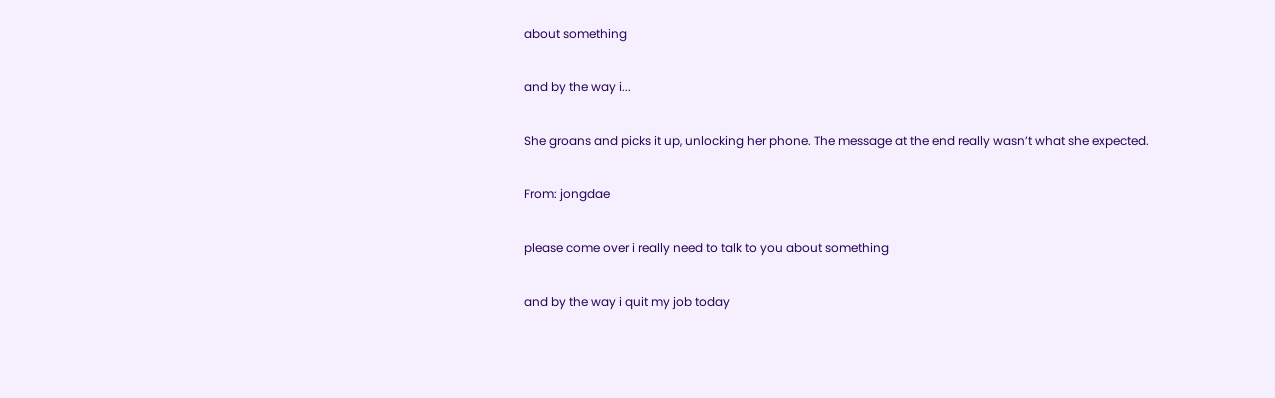about something

and by the way i...

She groans and picks it up, unlocking her phone. The message at the end really wasn’t what she expected.

From: jongdae

please come over i really need to talk to you about something

and by the way i quit my job today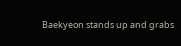Baekyeon stands up and grabs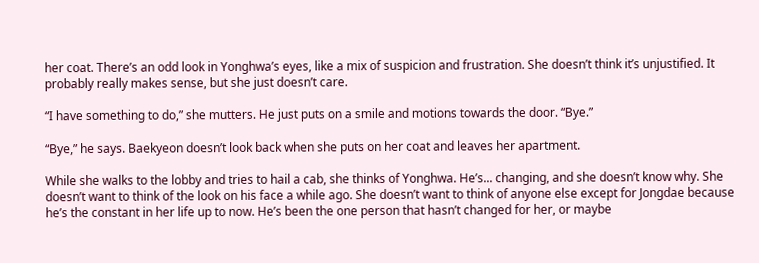her coat. There’s an odd look in Yonghwa’s eyes, like a mix of suspicion and frustration. She doesn’t think it’s unjustified. It probably really makes sense, but she just doesn’t care.

“I have something to do,” she mutters. He just puts on a smile and motions towards the door. “Bye.”

“Bye,” he says. Baekyeon doesn’t look back when she puts on her coat and leaves her apartment.

While she walks to the lobby and tries to hail a cab, she thinks of Yonghwa. He’s... changing, and she doesn’t know why. She doesn’t want to think of the look on his face a while ago. She doesn’t want to think of anyone else except for Jongdae because he’s the constant in her life up to now. He’s been the one person that hasn’t changed for her, or maybe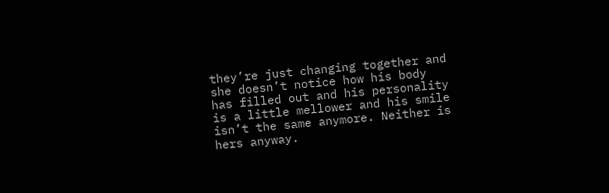they’re just changing together and she doesn’t notice how his body has filled out and his personality is a little mellower and his smile isn’t the same anymore. Neither is hers anyway.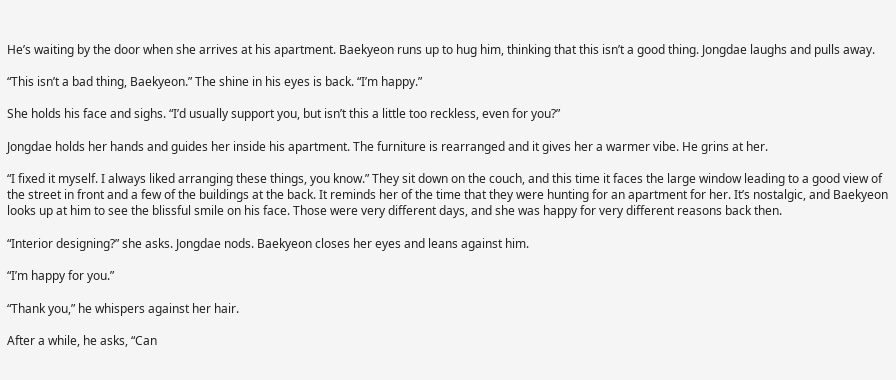He’s waiting by the door when she arrives at his apartment. Baekyeon runs up to hug him, thinking that this isn’t a good thing. Jongdae laughs and pulls away.

“This isn’t a bad thing, Baekyeon.” The shine in his eyes is back. “I’m happy.”

She holds his face and sighs. “I’d usually support you, but isn’t this a little too reckless, even for you?”

Jongdae holds her hands and guides her inside his apartment. The furniture is rearranged and it gives her a warmer vibe. He grins at her.

“I fixed it myself. I always liked arranging these things, you know.” They sit down on the couch, and this time it faces the large window leading to a good view of the street in front and a few of the buildings at the back. It reminds her of the time that they were hunting for an apartment for her. It’s nostalgic, and Baekyeon looks up at him to see the blissful smile on his face. Those were very different days, and she was happy for very different reasons back then.

“Interior designing?” she asks. Jongdae nods. Baekyeon closes her eyes and leans against him.

“I’m happy for you.”

“Thank you,” he whispers against her hair.

After a while, he asks, “Can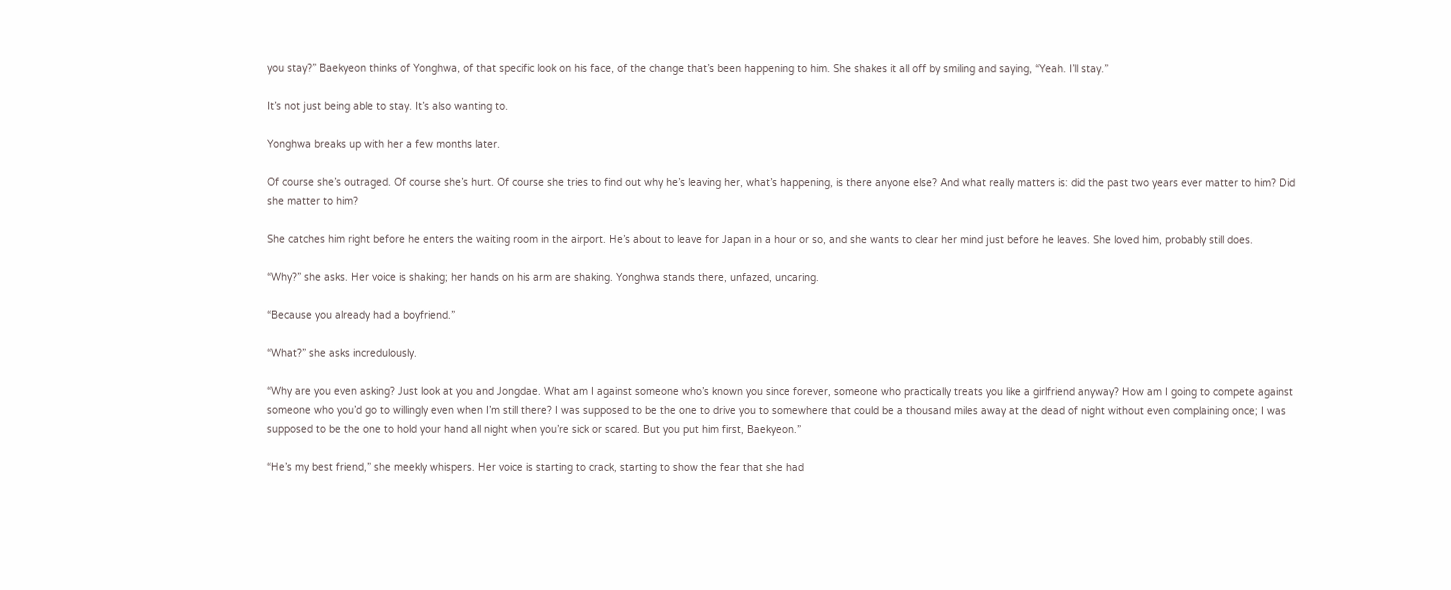you stay?” Baekyeon thinks of Yonghwa, of that specific look on his face, of the change that’s been happening to him. She shakes it all off by smiling and saying, “Yeah. I’ll stay.”

It’s not just being able to stay. It’s also wanting to.

Yonghwa breaks up with her a few months later.

Of course she’s outraged. Of course she’s hurt. Of course she tries to find out why he’s leaving her, what’s happening, is there anyone else? And what really matters is: did the past two years ever matter to him? Did she matter to him?

She catches him right before he enters the waiting room in the airport. He’s about to leave for Japan in a hour or so, and she wants to clear her mind just before he leaves. She loved him, probably still does.

“Why?” she asks. Her voice is shaking; her hands on his arm are shaking. Yonghwa stands there, unfazed, uncaring.

“Because you already had a boyfriend.”

“What?” she asks incredulously.

“Why are you even asking? Just look at you and Jongdae. What am I against someone who’s known you since forever, someone who practically treats you like a girlfriend anyway? How am I going to compete against someone who you’d go to willingly even when I’m still there? I was supposed to be the one to drive you to somewhere that could be a thousand miles away at the dead of night without even complaining once; I was supposed to be the one to hold your hand all night when you’re sick or scared. But you put him first, Baekyeon.”

“He’s my best friend,” she meekly whispers. Her voice is starting to crack, starting to show the fear that she had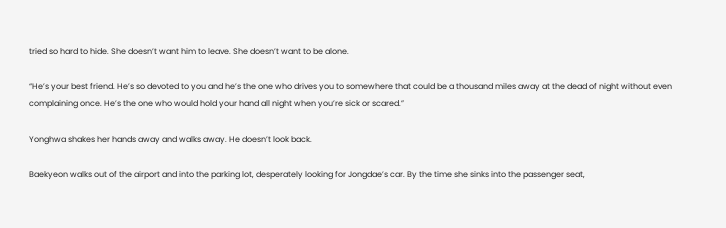tried so hard to hide. She doesn’t want him to leave. She doesn’t want to be alone.

“He’s your best friend. He’s so devoted to you and he’s the one who drives you to somewhere that could be a thousand miles away at the dead of night without even complaining once. He’s the one who would hold your hand all night when you’re sick or scared.”

Yonghwa shakes her hands away and walks away. He doesn’t look back.

Baekyeon walks out of the airport and into the parking lot, desperately looking for Jongdae’s car. By the time she sinks into the passenger seat,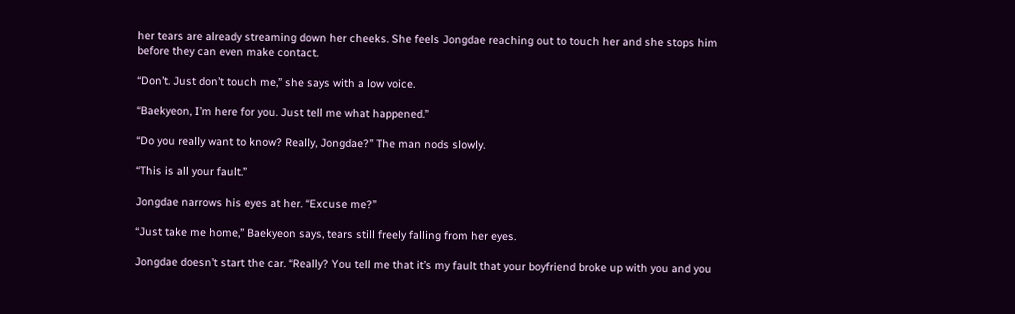her tears are already streaming down her cheeks. She feels Jongdae reaching out to touch her and she stops him before they can even make contact.

“Don’t. Just don’t touch me,” she says with a low voice.

“Baekyeon, I’m here for you. Just tell me what happened.”

“Do you really want to know? Really, Jongdae?” The man nods slowly.

“This is all your fault.”

Jongdae narrows his eyes at her. “Excuse me?”

“Just take me home,” Baekyeon says, tears still freely falling from her eyes.

Jongdae doesn’t start the car. “Really? You tell me that it’s my fault that your boyfriend broke up with you and you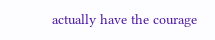actually have the courage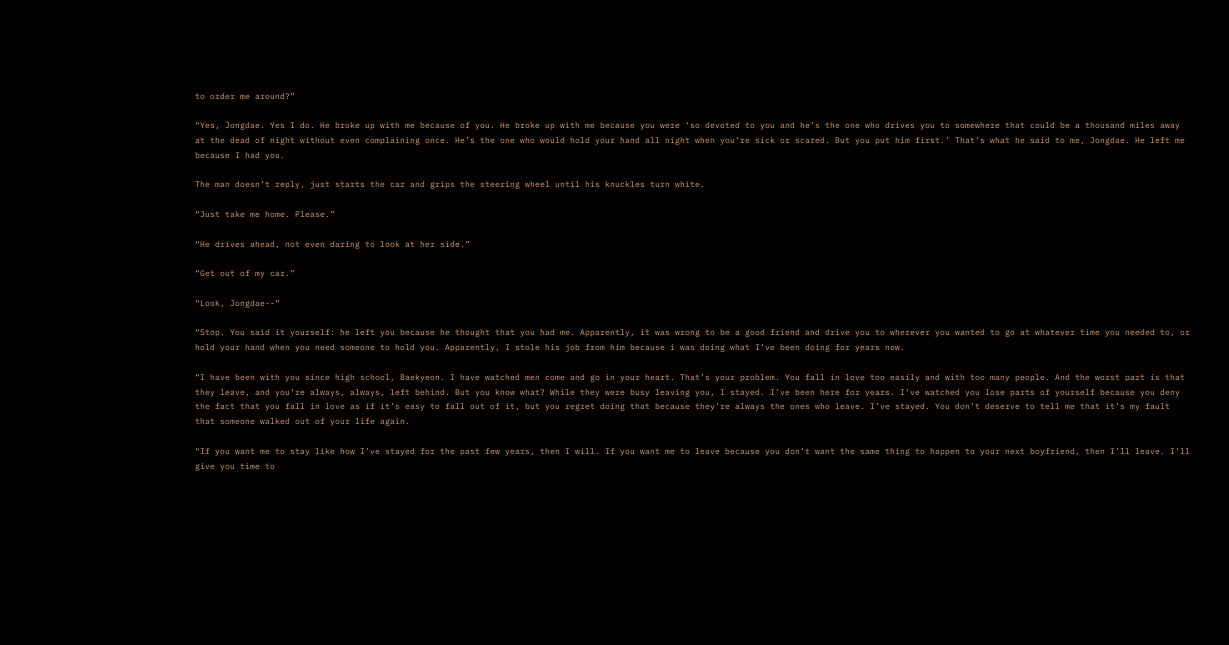to order me around?”

“Yes, Jongdae. Yes I do. He broke up with me because of you. He broke up with me because you were ‘so devoted to you and he’s the one who drives you to somewhere that could be a thousand miles away at the dead of night without even complaining once. He’s the one who would hold your hand all night when you’re sick or scared. But you put him first.’ That’s what he said to me, Jongdae. He left me because I had you.

The man doesn’t reply, just starts the car and grips the steering wheel until his knuckles turn white.

“Just take me home. Please.”

“He drives ahead, not even daring to look at her side.”

“Get out of my car.”

“Look, Jongdae--”

“Stop. You said it yourself: he left you because he thought that you had me. Apparently, it was wrong to be a good friend and drive you to wherever you wanted to go at whatever time you needed to, or hold your hand when you need someone to hold you. Apparently, I stole his job from him because i was doing what I’ve been doing for years now.

“I have been with you since high school, Baekyeon. I have watched men come and go in your heart. That’s your problem. You fall in love too easily and with too many people. And the worst part is that they leave, and you’re always, always, left behind. But you know what? While they were busy leaving you, I stayed. I’ve been here for years. I’ve watched you lose parts of yourself because you deny the fact that you fall in love as if it’s easy to fall out of it, but you regret doing that because they’re always the ones who leave. I’ve stayed. You don’t deserve to tell me that it’s my fault that someone walked out of your life again.

“If you want me to stay like how I’ve stayed for the past few years, then I will. If you want me to leave because you don’t want the same thing to happen to your next boyfriend, then I’ll leave. I’ll give you time to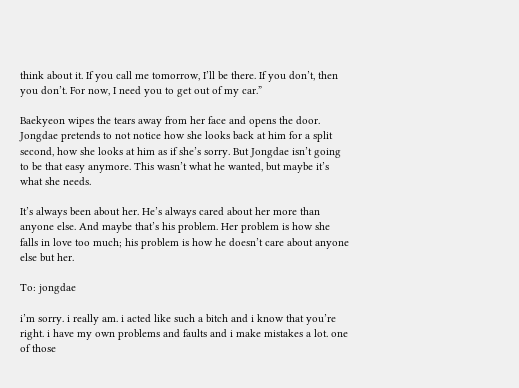think about it. If you call me tomorrow, I’ll be there. If you don’t, then you don’t. For now, I need you to get out of my car.”

Baekyeon wipes the tears away from her face and opens the door. Jongdae pretends to not notice how she looks back at him for a split second, how she looks at him as if she’s sorry. But Jongdae isn’t going to be that easy anymore. This wasn’t what he wanted, but maybe it’s what she needs.

It’s always been about her. He’s always cared about her more than anyone else. And maybe that’s his problem. Her problem is how she falls in love too much; his problem is how he doesn’t care about anyone else but her.

To: jongdae

i’m sorry. i really am. i acted like such a bitch and i know that you’re right. i have my own problems and faults and i make mistakes a lot. one of those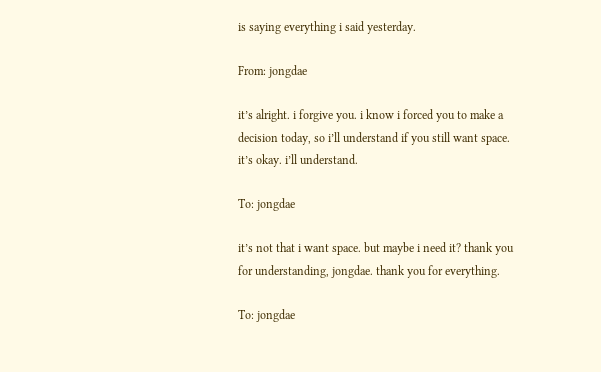is saying everything i said yesterday.

From: jongdae

it’s alright. i forgive you. i know i forced you to make a decision today, so i’ll understand if you still want space. it’s okay. i’ll understand.

To: jongdae

it’s not that i want space. but maybe i need it? thank you for understanding, jongdae. thank you for everything.

To: jongdae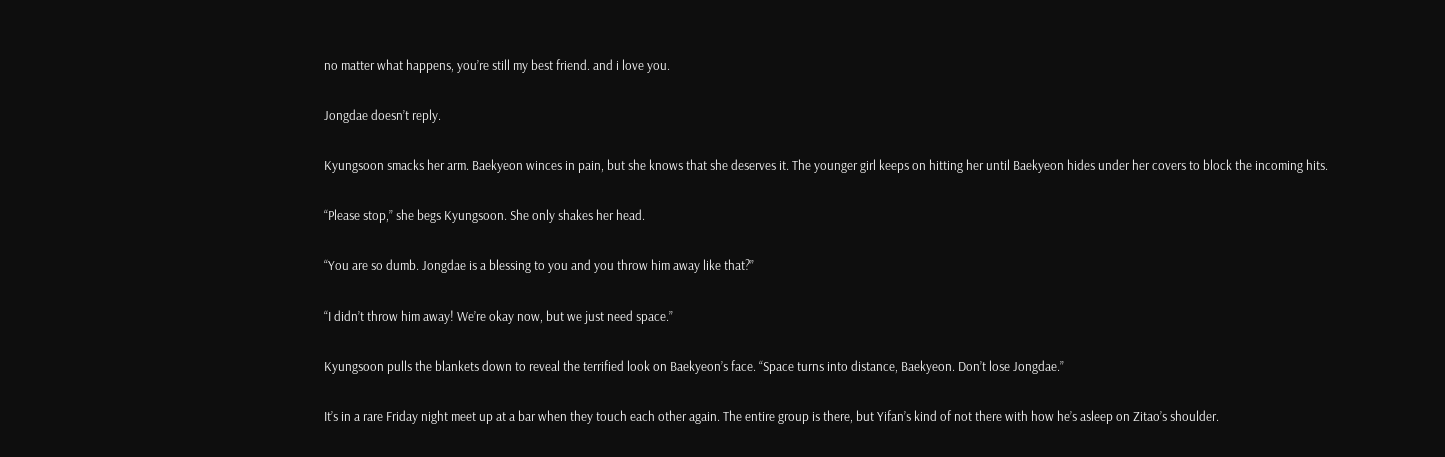no matter what happens, you’re still my best friend. and i love you.

Jongdae doesn’t reply.

Kyungsoon smacks her arm. Baekyeon winces in pain, but she knows that she deserves it. The younger girl keeps on hitting her until Baekyeon hides under her covers to block the incoming hits.

“Please stop,” she begs Kyungsoon. She only shakes her head.

“You are so dumb. Jongdae is a blessing to you and you throw him away like that?”

“I didn’t throw him away! We’re okay now, but we just need space.”

Kyungsoon pulls the blankets down to reveal the terrified look on Baekyeon’s face. “Space turns into distance, Baekyeon. Don’t lose Jongdae.”

It’s in a rare Friday night meet up at a bar when they touch each other again. The entire group is there, but Yifan’s kind of not there with how he’s asleep on Zitao’s shoulder.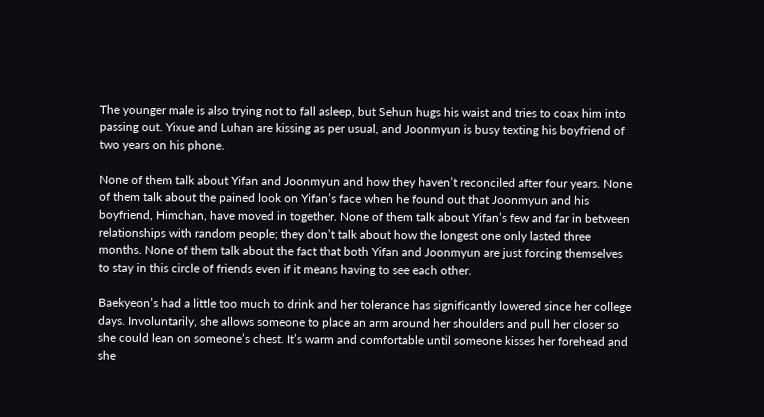The younger male is also trying not to fall asleep, but Sehun hugs his waist and tries to coax him into passing out. Yixue and Luhan are kissing as per usual, and Joonmyun is busy texting his boyfriend of two years on his phone.

None of them talk about Yifan and Joonmyun and how they haven’t reconciled after four years. None of them talk about the pained look on Yifan’s face when he found out that Joonmyun and his boyfriend, Himchan, have moved in together. None of them talk about Yifan’s few and far in between relationships with random people; they don’t talk about how the longest one only lasted three months. None of them talk about the fact that both Yifan and Joonmyun are just forcing themselves to stay in this circle of friends even if it means having to see each other.

Baekyeon’s had a little too much to drink and her tolerance has significantly lowered since her college days. Involuntarily, she allows someone to place an arm around her shoulders and pull her closer so she could lean on someone’s chest. It’s warm and comfortable until someone kisses her forehead and she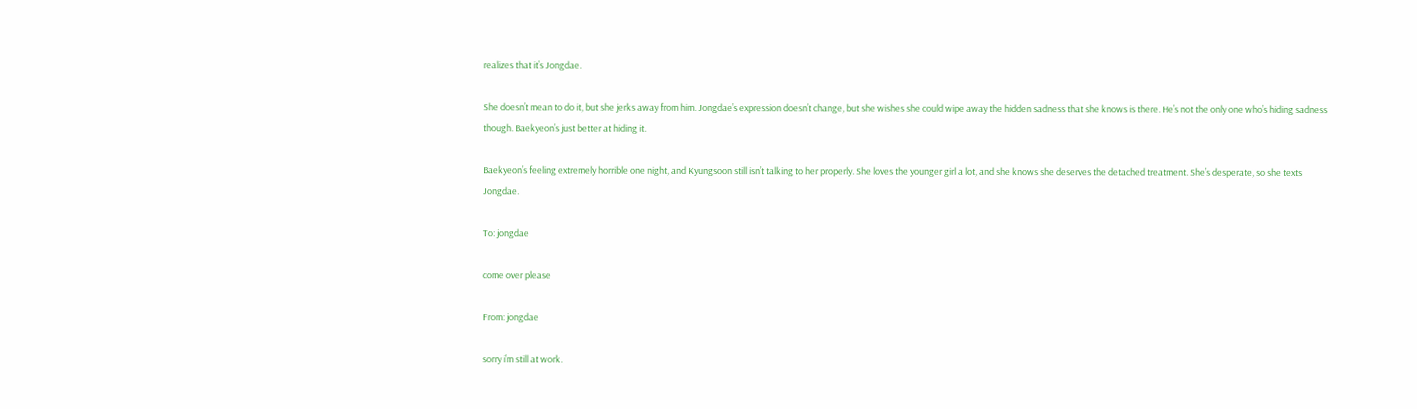realizes that it’s Jongdae.

She doesn’t mean to do it, but she jerks away from him. Jongdae’s expression doesn’t change, but she wishes she could wipe away the hidden sadness that she knows is there. He’s not the only one who’s hiding sadness though. Baekyeon’s just better at hiding it.

Baekyeon’s feeling extremely horrible one night, and Kyungsoon still isn’t talking to her properly. She loves the younger girl a lot, and she knows she deserves the detached treatment. She’s desperate, so she texts Jongdae.

To: jongdae

come over please

From: jongdae

sorry i’m still at work.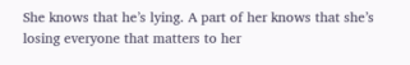She knows that he’s lying. A part of her knows that she’s losing everyone that matters to her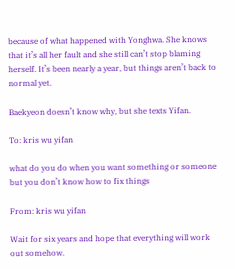because of what happened with Yonghwa. She knows that it’s all her fault and she still can’t stop blaming herself. It’s been nearly a year, but things aren’t back to normal yet.

Baekyeon doesn’t know why, but she texts Yifan.

To: kris wu yifan

what do you do when you want something or someone but you don’t know how to fix things

From: kris wu yifan

Wait for six years and hope that everything will work out somehow.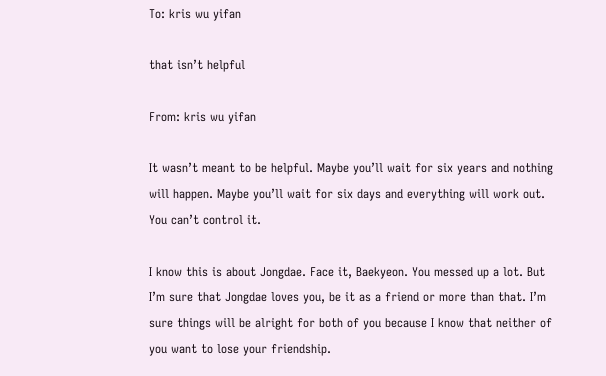To: kris wu yifan

that isn’t helpful

From: kris wu yifan

It wasn’t meant to be helpful. Maybe you’ll wait for six years and nothing will happen. Maybe you’ll wait for six days and everything will work out. You can’t control it.

I know this is about Jongdae. Face it, Baekyeon. You messed up a lot. But I’m sure that Jongdae loves you, be it as a friend or more than that. I’m sure things will be alright for both of you because I know that neither of you want to lose your friendship.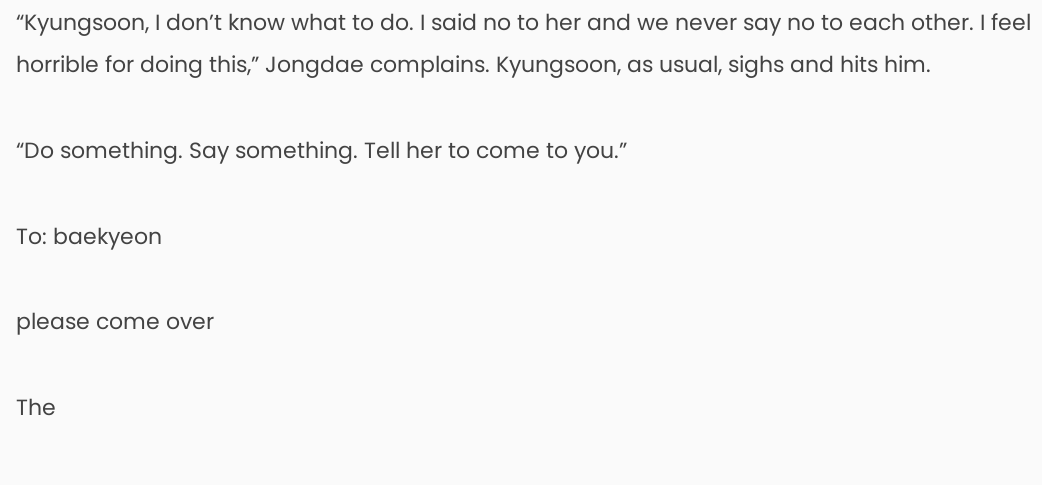“Kyungsoon, I don’t know what to do. I said no to her and we never say no to each other. I feel horrible for doing this,” Jongdae complains. Kyungsoon, as usual, sighs and hits him.

“Do something. Say something. Tell her to come to you.”

To: baekyeon

please come over

The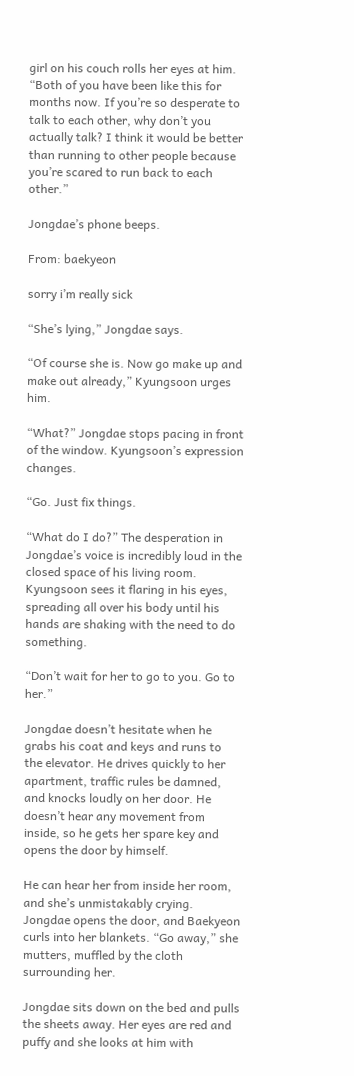girl on his couch rolls her eyes at him. “Both of you have been like this for months now. If you’re so desperate to talk to each other, why don’t you actually talk? I think it would be better than running to other people because you’re scared to run back to each other.”

Jongdae’s phone beeps.

From: baekyeon

sorry i’m really sick

“She’s lying,” Jongdae says.

“Of course she is. Now go make up and make out already,” Kyungsoon urges him.

“What?” Jongdae stops pacing in front of the window. Kyungsoon’s expression changes.

“Go. Just fix things.

“What do I do?” The desperation in Jongdae’s voice is incredibly loud in the closed space of his living room. Kyungsoon sees it flaring in his eyes, spreading all over his body until his hands are shaking with the need to do something.

“Don’t wait for her to go to you. Go to her.”

Jongdae doesn’t hesitate when he grabs his coat and keys and runs to the elevator. He drives quickly to her apartment, traffic rules be damned, and knocks loudly on her door. He doesn’t hear any movement from inside, so he gets her spare key and opens the door by himself.

He can hear her from inside her room, and she’s unmistakably crying. Jongdae opens the door, and Baekyeon curls into her blankets. “Go away,” she mutters, muffled by the cloth surrounding her.

Jongdae sits down on the bed and pulls the sheets away. Her eyes are red and puffy and she looks at him with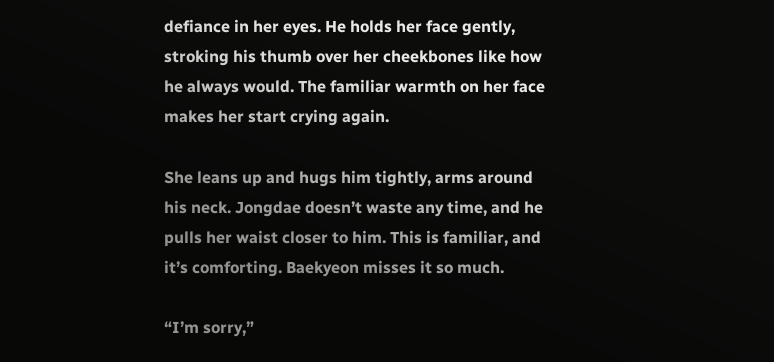defiance in her eyes. He holds her face gently, stroking his thumb over her cheekbones like how he always would. The familiar warmth on her face makes her start crying again.

She leans up and hugs him tightly, arms around his neck. Jongdae doesn’t waste any time, and he pulls her waist closer to him. This is familiar, and it’s comforting. Baekyeon misses it so much.

“I’m sorry,”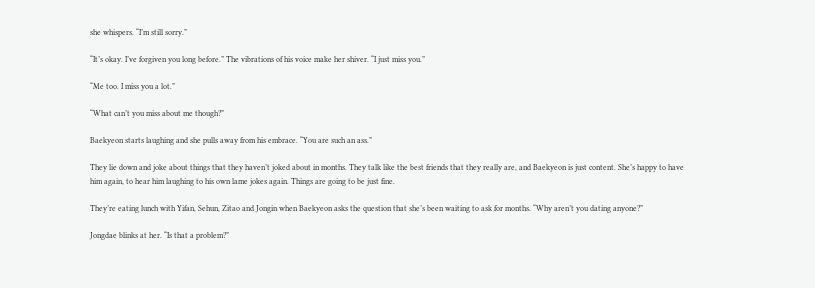she whispers. “I’m still sorry.”

“It’s okay. I’ve forgiven you long before.” The vibrations of his voice make her shiver. “I just miss you.”

“Me too. I miss you a lot.”

“What can’t you miss about me though?”

Baekyeon starts laughing and she pulls away from his embrace. “You are such an ass.”

They lie down and joke about things that they haven’t joked about in months. They talk like the best friends that they really are, and Baekyeon is just content. She’s happy to have him again, to hear him laughing to his own lame jokes again. Things are going to be just fine.

They’re eating lunch with Yifan, Sehun, Zitao and Jongin when Baekyeon asks the question that she’s been waiting to ask for months. “Why aren’t you dating anyone?”

Jongdae blinks at her. “Is that a problem?”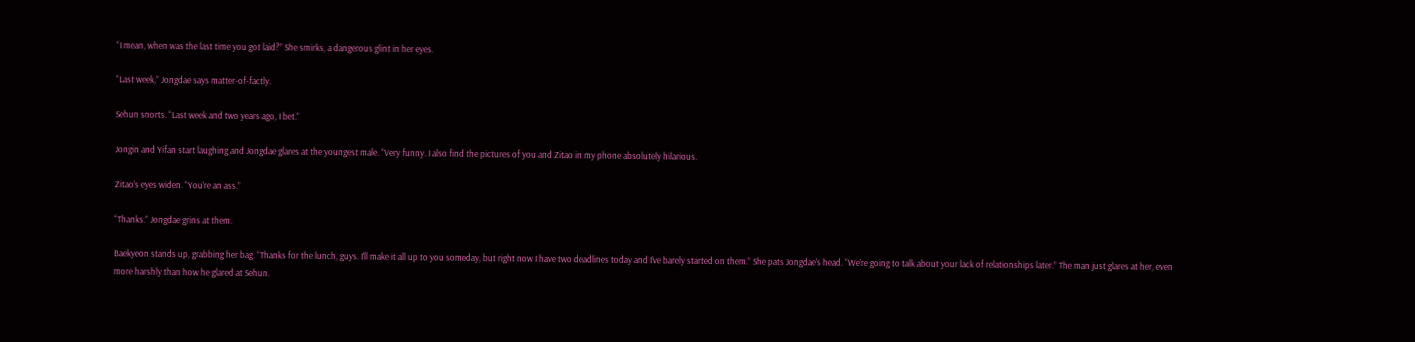“I mean, when was the last time you got laid?” She smirks, a dangerous glint in her eyes.

“Last week,” Jongdae says matter-of-factly.

Sehun snorts. “Last week and two years ago, I bet.”

Jongin and Yifan start laughing and Jongdae glares at the youngest male. “Very funny. I also find the pictures of you and Zitao in my phone absolutely hilarious.

Zitao’s eyes widen. “You’re an ass.”

“Thanks.” Jongdae grins at them.

Baekyeon stands up, grabbing her bag. “Thanks for the lunch, guys. I’ll make it all up to you someday, but right now I have two deadlines today and I’ve barely started on them.” She pats Jongdae’s head. “We’re going to talk about your lack of relationships later.” The man just glares at her, even more harshly than how he glared at Sehun.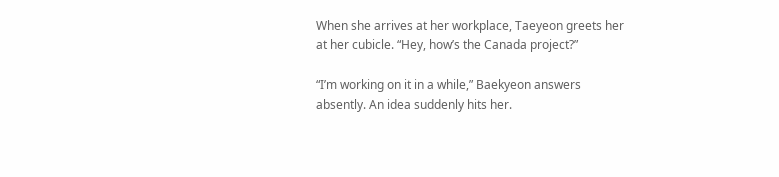When she arrives at her workplace, Taeyeon greets her at her cubicle. “Hey, how’s the Canada project?”

“I’m working on it in a while,” Baekyeon answers absently. An idea suddenly hits her.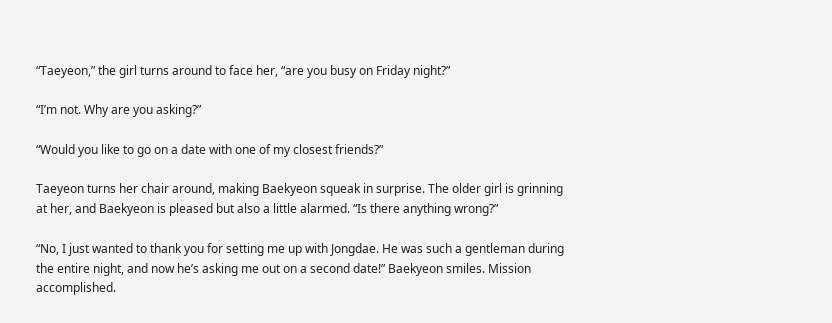“Taeyeon,” the girl turns around to face her, “are you busy on Friday night?”

“I’m not. Why are you asking?”

“Would you like to go on a date with one of my closest friends?”

Taeyeon turns her chair around, making Baekyeon squeak in surprise. The older girl is grinning at her, and Baekyeon is pleased but also a little alarmed. “Is there anything wrong?”

“No, I just wanted to thank you for setting me up with Jongdae. He was such a gentleman during the entire night, and now he’s asking me out on a second date!” Baekyeon smiles. Mission accomplished.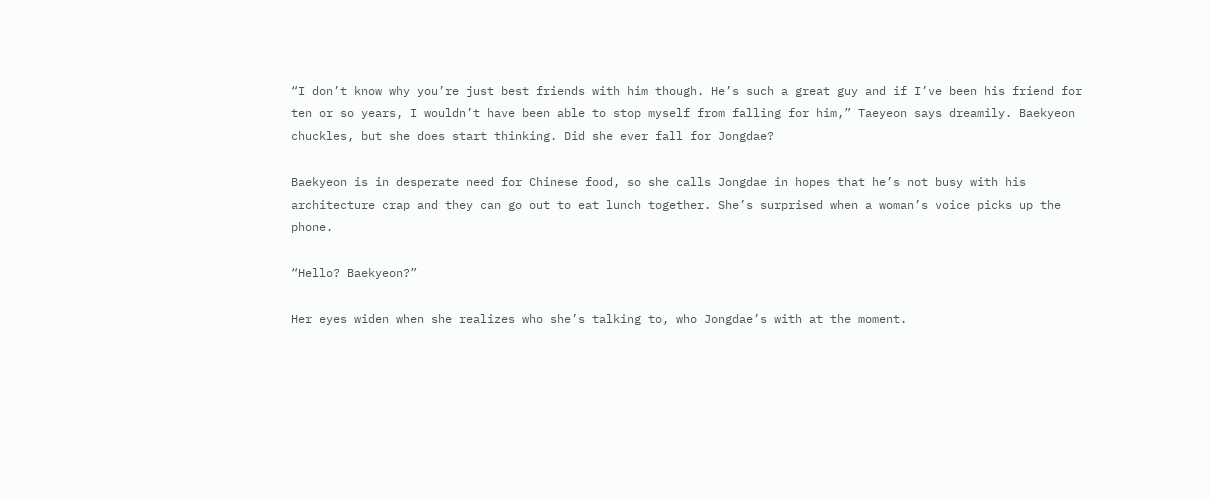“I don’t know why you’re just best friends with him though. He’s such a great guy and if I’ve been his friend for ten or so years, I wouldn’t have been able to stop myself from falling for him,” Taeyeon says dreamily. Baekyeon chuckles, but she does start thinking. Did she ever fall for Jongdae?

Baekyeon is in desperate need for Chinese food, so she calls Jongdae in hopes that he’s not busy with his architecture crap and they can go out to eat lunch together. She’s surprised when a woman’s voice picks up the phone.

“Hello? Baekyeon?”

Her eyes widen when she realizes who she’s talking to, who Jongdae’s with at the moment.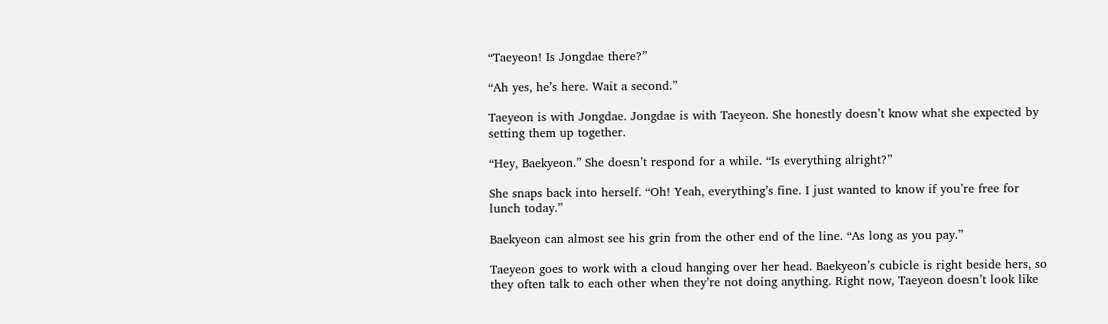“Taeyeon! Is Jongdae there?”

“Ah yes, he’s here. Wait a second.”

Taeyeon is with Jongdae. Jongdae is with Taeyeon. She honestly doesn’t know what she expected by setting them up together.

“Hey, Baekyeon.” She doesn’t respond for a while. “Is everything alright?”

She snaps back into herself. “Oh! Yeah, everything’s fine. I just wanted to know if you’re free for lunch today.”

Baekyeon can almost see his grin from the other end of the line. “As long as you pay.”

Taeyeon goes to work with a cloud hanging over her head. Baekyeon’s cubicle is right beside hers, so they often talk to each other when they’re not doing anything. Right now, Taeyeon doesn’t look like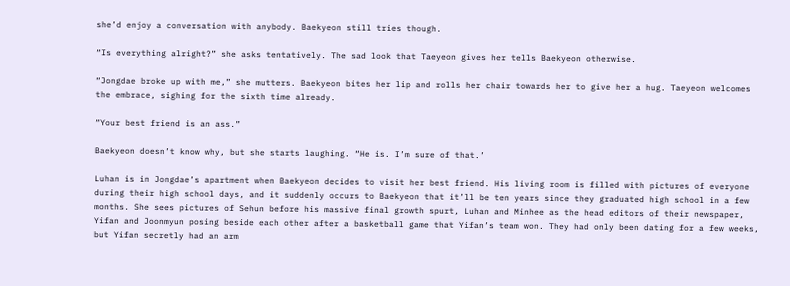she’d enjoy a conversation with anybody. Baekyeon still tries though.

“Is everything alright?” she asks tentatively. The sad look that Taeyeon gives her tells Baekyeon otherwise.

“Jongdae broke up with me,” she mutters. Baekyeon bites her lip and rolls her chair towards her to give her a hug. Taeyeon welcomes the embrace, sighing for the sixth time already.

“Your best friend is an ass.”

Baekyeon doesn’t know why, but she starts laughing. “He is. I’m sure of that.’

Luhan is in Jongdae’s apartment when Baekyeon decides to visit her best friend. His living room is filled with pictures of everyone during their high school days, and it suddenly occurs to Baekyeon that it’ll be ten years since they graduated high school in a few months. She sees pictures of Sehun before his massive final growth spurt, Luhan and Minhee as the head editors of their newspaper, Yifan and Joonmyun posing beside each other after a basketball game that Yifan’s team won. They had only been dating for a few weeks, but Yifan secretly had an arm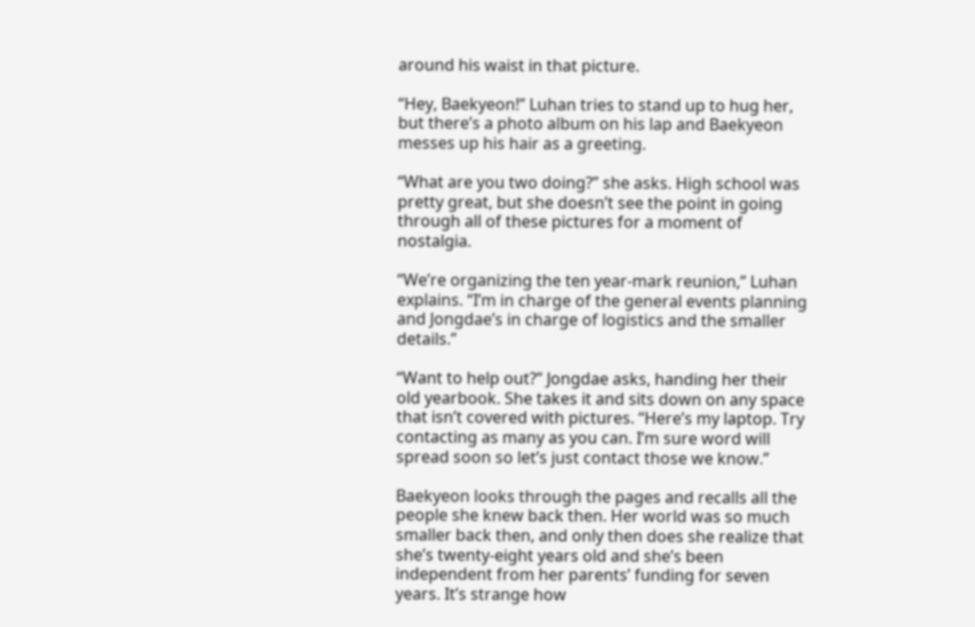around his waist in that picture.

“Hey, Baekyeon!” Luhan tries to stand up to hug her, but there’s a photo album on his lap and Baekyeon messes up his hair as a greeting.

“What are you two doing?” she asks. High school was pretty great, but she doesn’t see the point in going through all of these pictures for a moment of nostalgia.

“We’re organizing the ten year-mark reunion,” Luhan explains. “I’m in charge of the general events planning and Jongdae’s in charge of logistics and the smaller details.”

“Want to help out?” Jongdae asks, handing her their old yearbook. She takes it and sits down on any space that isn’t covered with pictures. “Here’s my laptop. Try contacting as many as you can. I’m sure word will spread soon so let’s just contact those we know.”

Baekyeon looks through the pages and recalls all the people she knew back then. Her world was so much smaller back then, and only then does she realize that she’s twenty-eight years old and she’s been independent from her parents’ funding for seven years. It’s strange how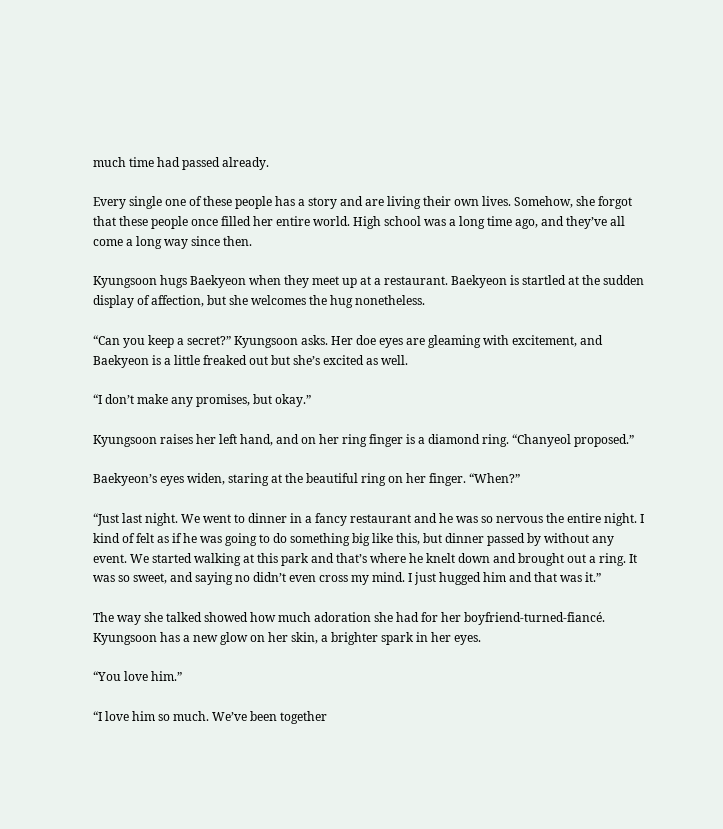much time had passed already.

Every single one of these people has a story and are living their own lives. Somehow, she forgot that these people once filled her entire world. High school was a long time ago, and they’ve all come a long way since then.

Kyungsoon hugs Baekyeon when they meet up at a restaurant. Baekyeon is startled at the sudden display of affection, but she welcomes the hug nonetheless.

“Can you keep a secret?” Kyungsoon asks. Her doe eyes are gleaming with excitement, and Baekyeon is a little freaked out but she’s excited as well.

“I don’t make any promises, but okay.”

Kyungsoon raises her left hand, and on her ring finger is a diamond ring. “Chanyeol proposed.”

Baekyeon’s eyes widen, staring at the beautiful ring on her finger. “When?”

“Just last night. We went to dinner in a fancy restaurant and he was so nervous the entire night. I kind of felt as if he was going to do something big like this, but dinner passed by without any event. We started walking at this park and that’s where he knelt down and brought out a ring. It was so sweet, and saying no didn’t even cross my mind. I just hugged him and that was it.”

The way she talked showed how much adoration she had for her boyfriend-turned-fiancé. Kyungsoon has a new glow on her skin, a brighter spark in her eyes.

“You love him.”

“I love him so much. We’ve been together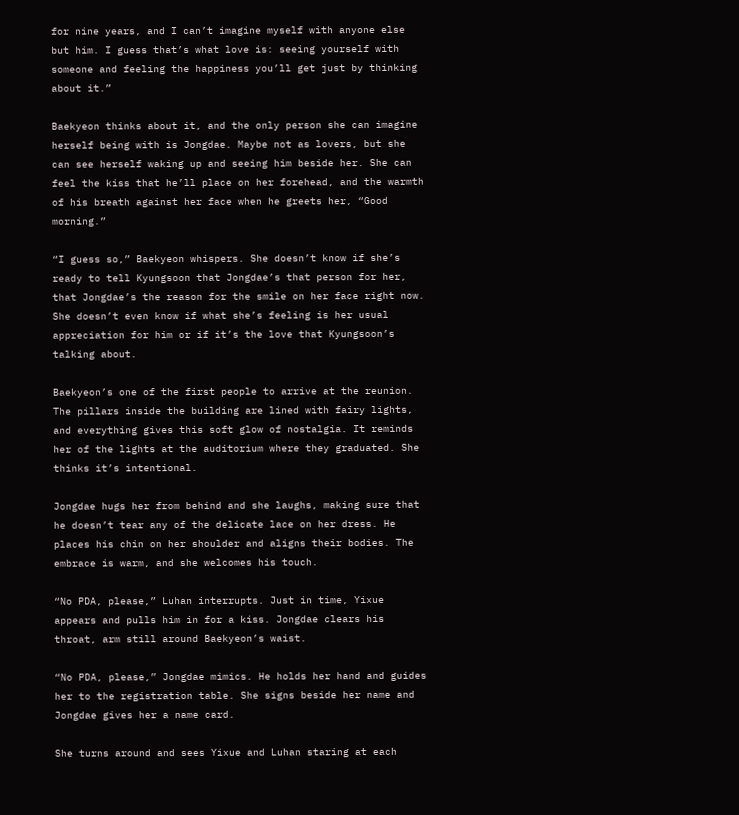for nine years, and I can’t imagine myself with anyone else but him. I guess that’s what love is: seeing yourself with someone and feeling the happiness you’ll get just by thinking about it.”

Baekyeon thinks about it, and the only person she can imagine herself being with is Jongdae. Maybe not as lovers, but she can see herself waking up and seeing him beside her. She can feel the kiss that he’ll place on her forehead, and the warmth of his breath against her face when he greets her, “Good morning.”

“I guess so,” Baekyeon whispers. She doesn’t know if she’s ready to tell Kyungsoon that Jongdae’s that person for her, that Jongdae’s the reason for the smile on her face right now. She doesn’t even know if what she’s feeling is her usual appreciation for him or if it’s the love that Kyungsoon’s talking about.

Baekyeon’s one of the first people to arrive at the reunion. The pillars inside the building are lined with fairy lights, and everything gives this soft glow of nostalgia. It reminds her of the lights at the auditorium where they graduated. She thinks it’s intentional.

Jongdae hugs her from behind and she laughs, making sure that he doesn’t tear any of the delicate lace on her dress. He places his chin on her shoulder and aligns their bodies. The embrace is warm, and she welcomes his touch.

“No PDA, please,” Luhan interrupts. Just in time, Yixue appears and pulls him in for a kiss. Jongdae clears his throat, arm still around Baekyeon’s waist.

“No PDA, please,” Jongdae mimics. He holds her hand and guides her to the registration table. She signs beside her name and Jongdae gives her a name card.

She turns around and sees Yixue and Luhan staring at each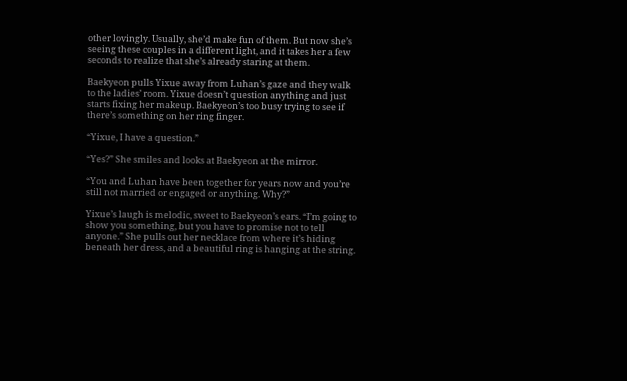other lovingly. Usually, she’d make fun of them. But now she’s seeing these couples in a different light, and it takes her a few seconds to realize that she’s already staring at them.

Baekyeon pulls Yixue away from Luhan’s gaze and they walk to the ladies’ room. Yixue doesn’t question anything and just starts fixing her makeup. Baekyeon’s too busy trying to see if there’s something on her ring finger.

“Yixue, I have a question.”

“Yes?” She smiles and looks at Baekyeon at the mirror.

“You and Luhan have been together for years now and you’re still not married or engaged or anything. Why?”

Yixue’s laugh is melodic, sweet to Baekyeon’s ears. “I’m going to show you something, but you have to promise not to tell anyone.” She pulls out her necklace from where it’s hiding beneath her dress, and a beautiful ring is hanging at the string.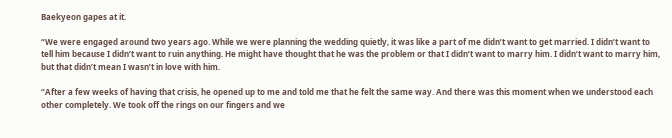Baekyeon gapes at it.

“We were engaged around two years ago. While we were planning the wedding quietly, it was like a part of me didn’t want to get married. I didn’t want to tell him because I didn’t want to ruin anything. He might have thought that he was the problem or that I didn’t want to marry him. I didn’t want to marry him, but that didn’t mean I wasn’t in love with him.

“After a few weeks of having that crisis, he opened up to me and told me that he felt the same way. And there was this moment when we understood each other completely. We took off the rings on our fingers and we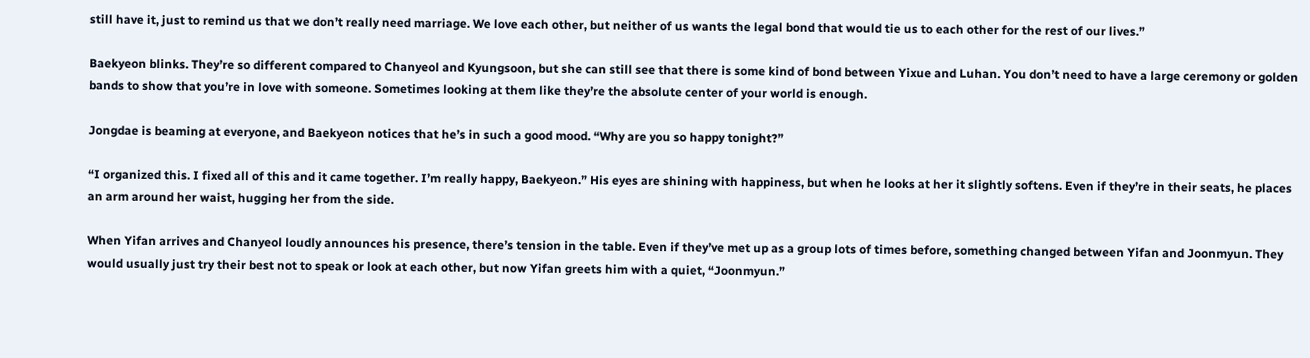still have it, just to remind us that we don’t really need marriage. We love each other, but neither of us wants the legal bond that would tie us to each other for the rest of our lives.”

Baekyeon blinks. They’re so different compared to Chanyeol and Kyungsoon, but she can still see that there is some kind of bond between Yixue and Luhan. You don’t need to have a large ceremony or golden bands to show that you’re in love with someone. Sometimes looking at them like they’re the absolute center of your world is enough.

Jongdae is beaming at everyone, and Baekyeon notices that he’s in such a good mood. “Why are you so happy tonight?”

“I organized this. I fixed all of this and it came together. I’m really happy, Baekyeon.” His eyes are shining with happiness, but when he looks at her it slightly softens. Even if they’re in their seats, he places an arm around her waist, hugging her from the side.

When Yifan arrives and Chanyeol loudly announces his presence, there’s tension in the table. Even if they’ve met up as a group lots of times before, something changed between Yifan and Joonmyun. They would usually just try their best not to speak or look at each other, but now Yifan greets him with a quiet, “Joonmyun.”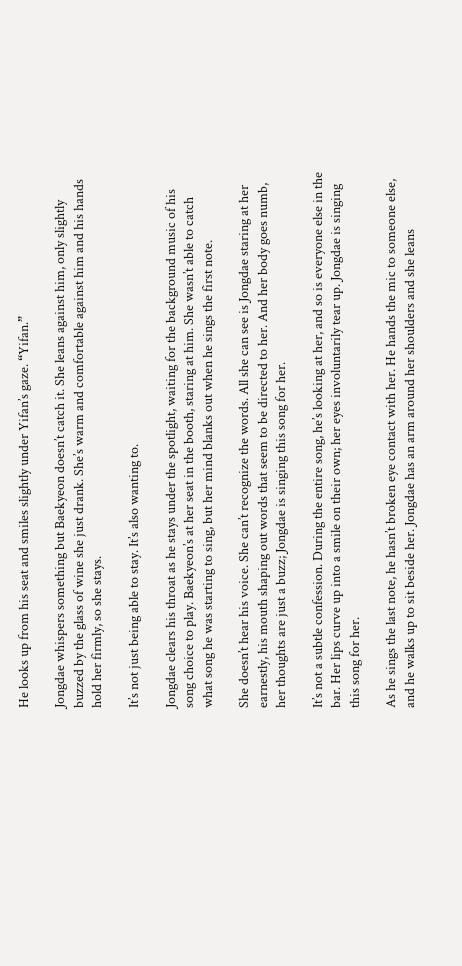He looks up from his seat and smiles slightly under Yifan’s gaze. “Yifan.”

Jongdae whispers something but Baekyeon doesn’t catch it. She leans against him, only slightly buzzed by the glass of wine she just drank. She’s warm and comfortable against him and his hands hold her firmly, so she stays.

It’s not just being able to stay. It’s also wanting to.

Jongdae clears his throat as he stays under the spotlight, waiting for the background music of his song choice to play. Baekyeon’s at her seat in the booth, staring at him. She wasn’t able to catch what song he was starting to sing, but her mind blanks out when he sings the first note.

She doesn’t hear his voice. She can’t recognize the words. All she can see is Jongdae staring at her earnestly, his mouth shaping out words that seem to be directed to her. And her body goes numb, her thoughts are just a buzz; Jongdae is singing this song for her.

It’s not a subtle confession. During the entire song, he’s looking at her, and so is everyone else in the bar. Her lips curve up into a smile on their own; her eyes involuntarily tear up. Jongdae is singing this song for her.

As he sings the last note, he hasn’t broken eye contact with her. He hands the mic to someone else, and he walks up to sit beside her. Jongdae has an arm around her shoulders and she leans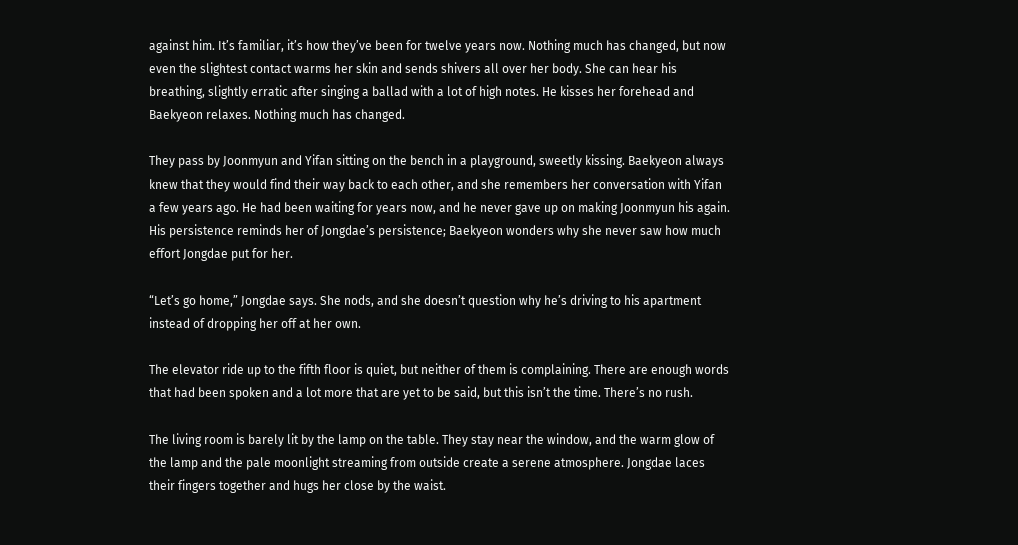against him. It’s familiar, it’s how they’ve been for twelve years now. Nothing much has changed, but now even the slightest contact warms her skin and sends shivers all over her body. She can hear his breathing, slightly erratic after singing a ballad with a lot of high notes. He kisses her forehead and Baekyeon relaxes. Nothing much has changed.

They pass by Joonmyun and Yifan sitting on the bench in a playground, sweetly kissing. Baekyeon always knew that they would find their way back to each other, and she remembers her conversation with Yifan a few years ago. He had been waiting for years now, and he never gave up on making Joonmyun his again. His persistence reminds her of Jongdae’s persistence; Baekyeon wonders why she never saw how much effort Jongdae put for her.

“Let’s go home,” Jongdae says. She nods, and she doesn’t question why he’s driving to his apartment instead of dropping her off at her own.

The elevator ride up to the fifth floor is quiet, but neither of them is complaining. There are enough words that had been spoken and a lot more that are yet to be said, but this isn’t the time. There’s no rush.

The living room is barely lit by the lamp on the table. They stay near the window, and the warm glow of the lamp and the pale moonlight streaming from outside create a serene atmosphere. Jongdae laces their fingers together and hugs her close by the waist.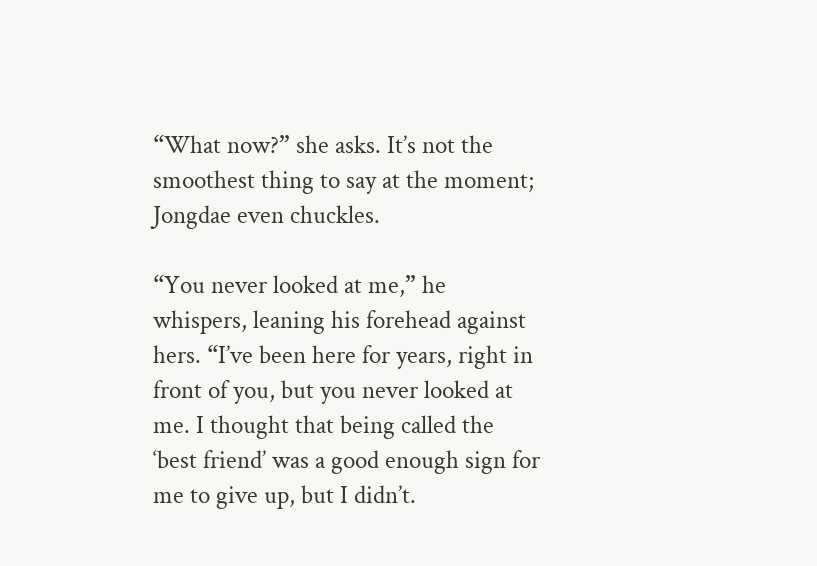“What now?” she asks. It’s not the smoothest thing to say at the moment; Jongdae even chuckles.

“You never looked at me,” he whispers, leaning his forehead against hers. “I’ve been here for years, right in front of you, but you never looked at me. I thought that being called the ‘best friend’ was a good enough sign for me to give up, but I didn’t.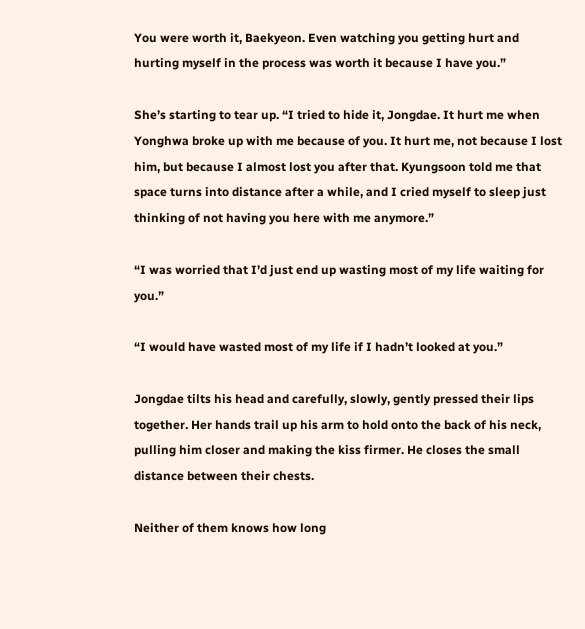You were worth it, Baekyeon. Even watching you getting hurt and hurting myself in the process was worth it because I have you.”

She’s starting to tear up. “I tried to hide it, Jongdae. It hurt me when Yonghwa broke up with me because of you. It hurt me, not because I lost him, but because I almost lost you after that. Kyungsoon told me that space turns into distance after a while, and I cried myself to sleep just thinking of not having you here with me anymore.”

“I was worried that I’d just end up wasting most of my life waiting for you.”

“I would have wasted most of my life if I hadn’t looked at you.”

Jongdae tilts his head and carefully, slowly, gently pressed their lips together. Her hands trail up his arm to hold onto the back of his neck, pulling him closer and making the kiss firmer. He closes the small distance between their chests.

Neither of them knows how long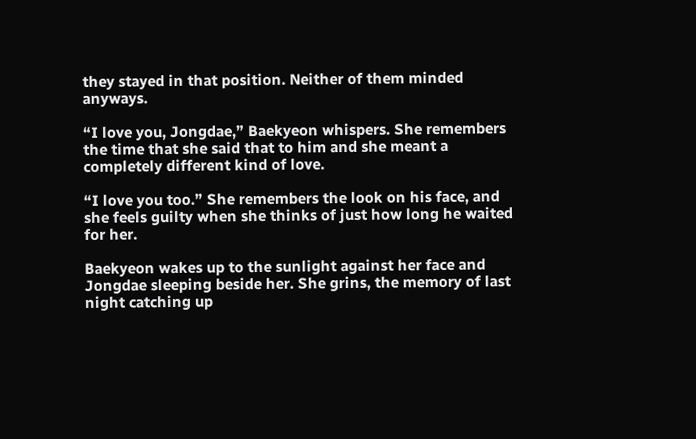they stayed in that position. Neither of them minded anyways.

“I love you, Jongdae,” Baekyeon whispers. She remembers the time that she said that to him and she meant a completely different kind of love.

“I love you too.” She remembers the look on his face, and she feels guilty when she thinks of just how long he waited for her.

Baekyeon wakes up to the sunlight against her face and Jongdae sleeping beside her. She grins, the memory of last night catching up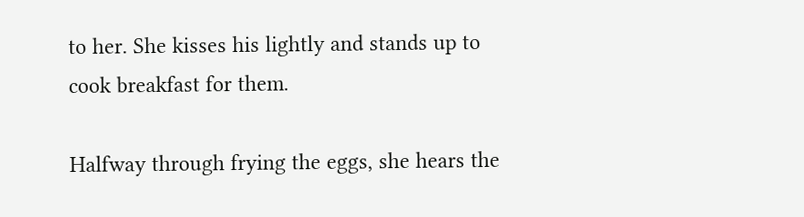to her. She kisses his lightly and stands up to cook breakfast for them.

Halfway through frying the eggs, she hears the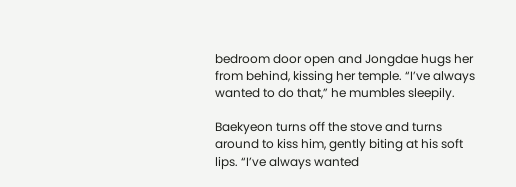bedroom door open and Jongdae hugs her from behind, kissing her temple. “I’ve always wanted to do that,” he mumbles sleepily.

Baekyeon turns off the stove and turns around to kiss him, gently biting at his soft lips. “I’ve always wanted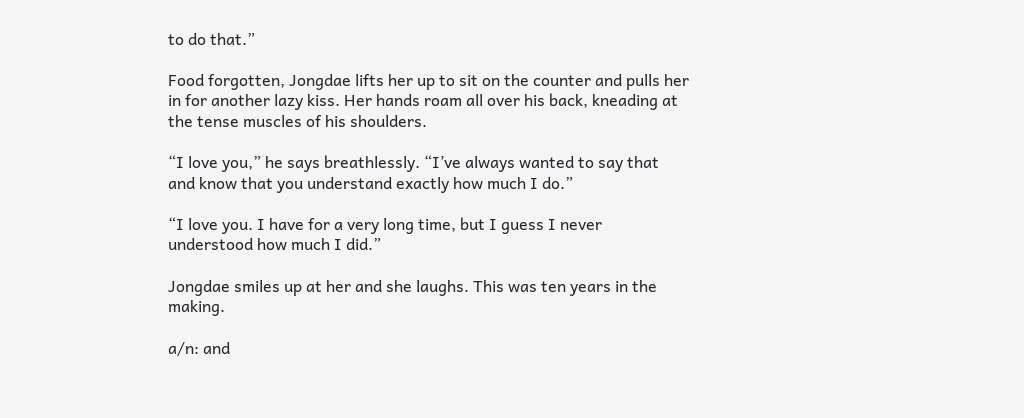to do that.”

Food forgotten, Jongdae lifts her up to sit on the counter and pulls her in for another lazy kiss. Her hands roam all over his back, kneading at the tense muscles of his shoulders.

“I love you,” he says breathlessly. “I’ve always wanted to say that and know that you understand exactly how much I do.”

“I love you. I have for a very long time, but I guess I never understood how much I did.”

Jongdae smiles up at her and she laughs. This was ten years in the making.

a/n: and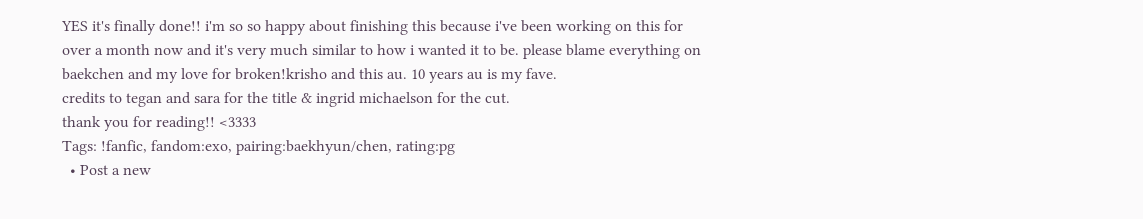YES it's finally done!! i'm so so happy about finishing this because i've been working on this for over a month now and it's very much similar to how i wanted it to be. please blame everything on baekchen and my love for broken!krisho and this au. 10 years au is my fave.
credits to tegan and sara for the title & ingrid michaelson for the cut.
thank you for reading!! <3333
Tags: !fanfic, fandom:exo, pairing:baekhyun/chen, rating:pg
  • Post a new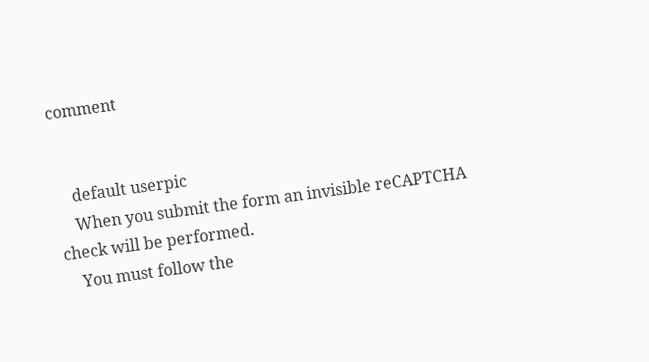comment


    default userpic
    When you submit the form an invisible reCAPTCHA check will be performed.
    You must follow the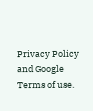Privacy Policy and Google Terms of use.